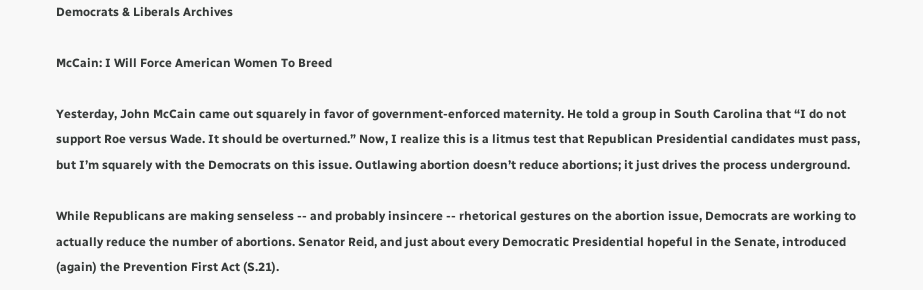Democrats & Liberals Archives

McCain: I Will Force American Women To Breed

Yesterday, John McCain came out squarely in favor of government-enforced maternity. He told a group in South Carolina that “I do not support Roe versus Wade. It should be overturned.” Now, I realize this is a litmus test that Republican Presidential candidates must pass, but I’m squarely with the Democrats on this issue. Outlawing abortion doesn’t reduce abortions; it just drives the process underground.

While Republicans are making senseless -- and probably insincere -- rhetorical gestures on the abortion issue, Democrats are working to actually reduce the number of abortions. Senator Reid, and just about every Democratic Presidential hopeful in the Senate, introduced (again) the Prevention First Act (S.21).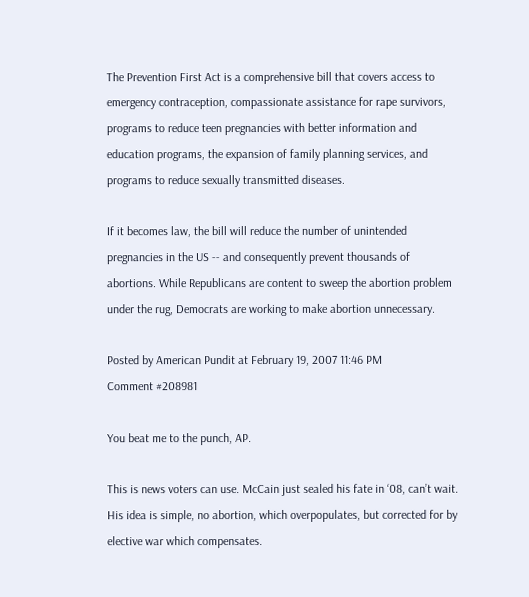The Prevention First Act is a comprehensive bill that covers access to emergency contraception, compassionate assistance for rape survivors, programs to reduce teen pregnancies with better information and education programs, the expansion of family planning services, and programs to reduce sexually transmitted diseases.

If it becomes law, the bill will reduce the number of unintended pregnancies in the US -- and consequently prevent thousands of abortions. While Republicans are content to sweep the abortion problem under the rug, Democrats are working to make abortion unnecessary.

Posted by American Pundit at February 19, 2007 11:46 PM
Comment #208981

You beat me to the punch, AP.

This is news voters can use. McCain just sealed his fate in ‘08, can’t wait. His idea is simple, no abortion, which overpopulates, but corrected for by elective war which compensates.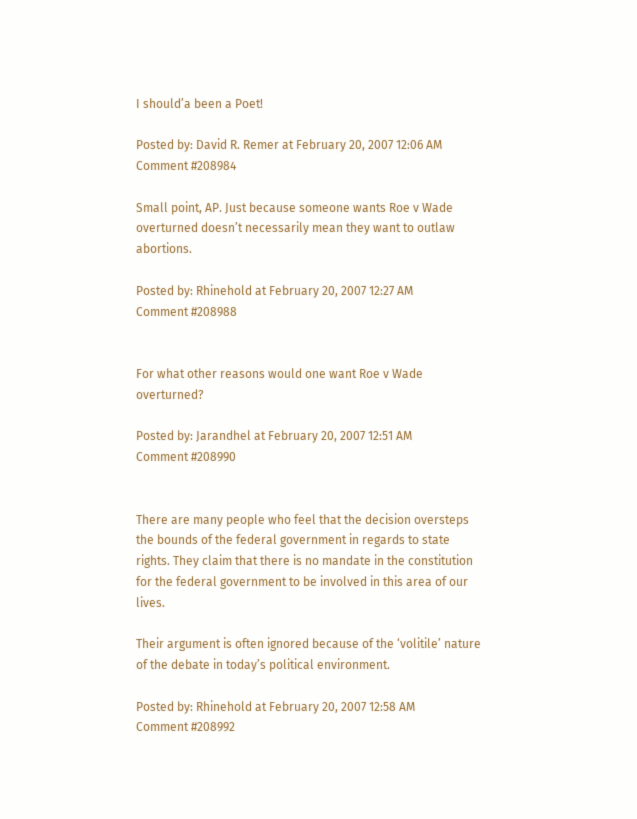I should’a been a Poet!

Posted by: David R. Remer at February 20, 2007 12:06 AM
Comment #208984

Small point, AP. Just because someone wants Roe v Wade overturned doesn’t necessarily mean they want to outlaw abortions.

Posted by: Rhinehold at February 20, 2007 12:27 AM
Comment #208988


For what other reasons would one want Roe v Wade overturned?

Posted by: Jarandhel at February 20, 2007 12:51 AM
Comment #208990


There are many people who feel that the decision oversteps the bounds of the federal government in regards to state rights. They claim that there is no mandate in the constitution for the federal government to be involved in this area of our lives.

Their argument is often ignored because of the ‘volitile’ nature of the debate in today’s political environment.

Posted by: Rhinehold at February 20, 2007 12:58 AM
Comment #208992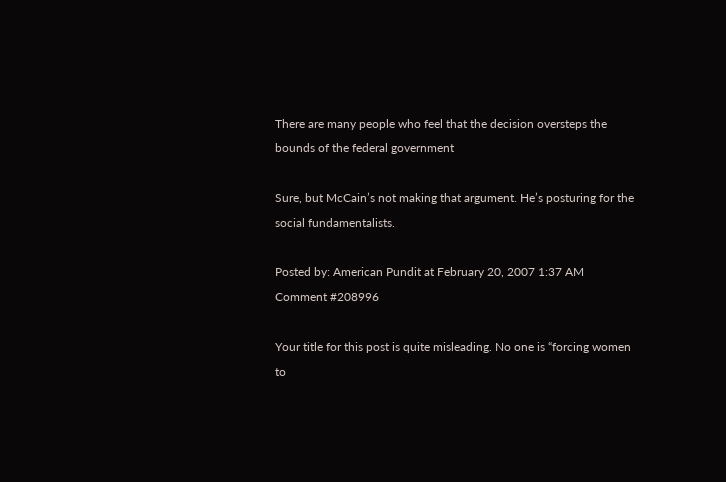There are many people who feel that the decision oversteps the bounds of the federal government

Sure, but McCain’s not making that argument. He’s posturing for the social fundamentalists.

Posted by: American Pundit at February 20, 2007 1:37 AM
Comment #208996

Your title for this post is quite misleading. No one is “forcing women to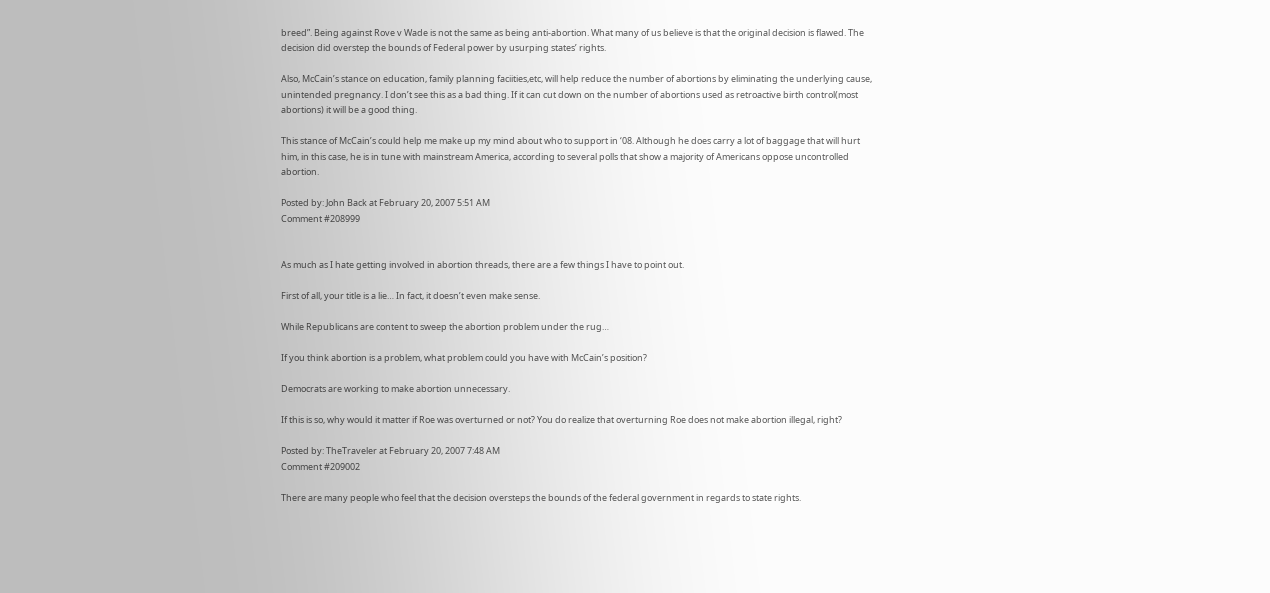breed”. Being against Rove v Wade is not the same as being anti-abortion. What many of us believe is that the original decision is flawed. The decision did overstep the bounds of Federal power by usurping states’ rights.

Also, McCain’s stance on education, family planning faciities,etc, will help reduce the number of abortions by eliminating the underlying cause, unintended pregnancy. I don’t see this as a bad thing. If it can cut down on the number of abortions used as retroactive birth control(most abortions) it will be a good thing.

This stance of McCain’s could help me make up my mind about who to support in ‘08. Although he does carry a lot of baggage that will hurt him, in this case, he is in tune with mainstream America, according to several polls that show a majority of Americans oppose uncontrolled abortion.

Posted by: John Back at February 20, 2007 5:51 AM
Comment #208999


As much as I hate getting involved in abortion threads, there are a few things I have to point out.

First of all, your title is a lie… In fact, it doesn’t even make sense.

While Republicans are content to sweep the abortion problem under the rug…

If you think abortion is a problem, what problem could you have with McCain’s position?

Democrats are working to make abortion unnecessary.

If this is so, why would it matter if Roe was overturned or not? You do realize that overturning Roe does not make abortion illegal, right?

Posted by: TheTraveler at February 20, 2007 7:48 AM
Comment #209002

There are many people who feel that the decision oversteps the bounds of the federal government in regards to state rights.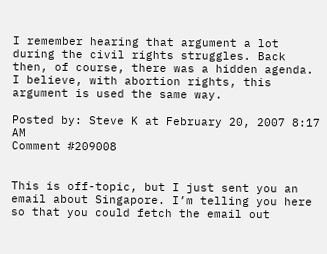I remember hearing that argument a lot during the civil rights struggles. Back then, of course, there was a hidden agenda. I believe, with abortion rights, this argument is used the same way.

Posted by: Steve K at February 20, 2007 8:17 AM
Comment #209008


This is off-topic, but I just sent you an email about Singapore. I’m telling you here so that you could fetch the email out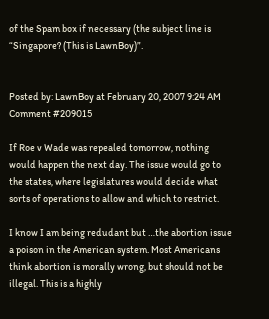of the Spam box if necessary (the subject line is “Singapore? (This is LawnBoy)”.


Posted by: LawnBoy at February 20, 2007 9:24 AM
Comment #209015

If Roe v Wade was repealed tomorrow, nothing would happen the next day. The issue would go to the states, where legislatures would decide what sorts of operations to allow and which to restrict.

I know I am being redudant but …the abortion issue a poison in the American system. Most Americans think abortion is morally wrong, but should not be illegal. This is a highly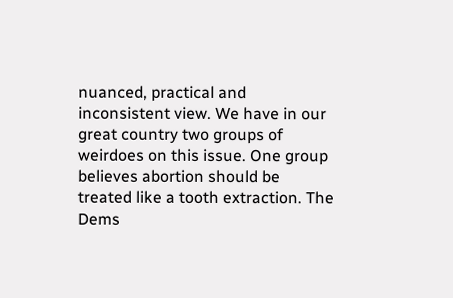nuanced, practical and inconsistent view. We have in our great country two groups of weirdoes on this issue. One group believes abortion should be treated like a tooth extraction. The Dems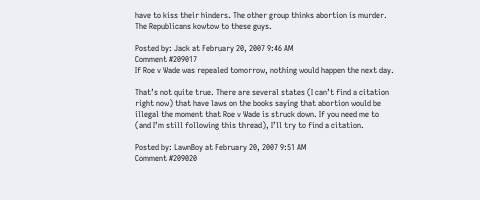have to kiss their hinders. The other group thinks abortion is murder. The Republicans kowtow to these guys.

Posted by: Jack at February 20, 2007 9:46 AM
Comment #209017
If Roe v Wade was repealed tomorrow, nothing would happen the next day.

That’s not quite true. There are several states (I can’t find a citation right now) that have laws on the books saying that abortion would be illegal the moment that Roe v Wade is struck down. If you need me to (and I’m still following this thread), I’ll try to find a citation.

Posted by: LawnBoy at February 20, 2007 9:51 AM
Comment #209020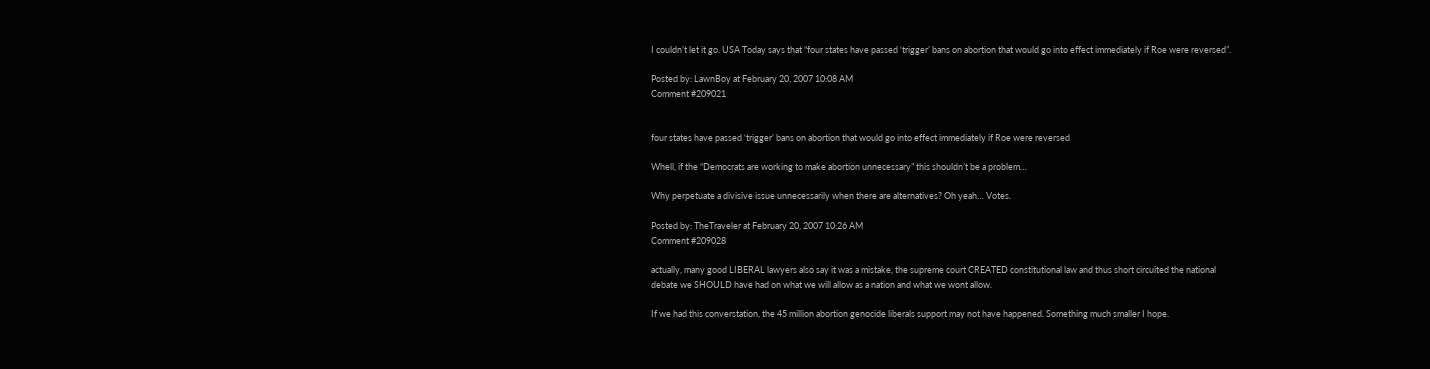I couldn’t let it go. USA Today says that “four states have passed ‘trigger’ bans on abortion that would go into effect immediately if Roe were reversed”.

Posted by: LawnBoy at February 20, 2007 10:08 AM
Comment #209021


four states have passed ‘trigger’ bans on abortion that would go into effect immediately if Roe were reversed

Whell, if the “Democrats are working to make abortion unnecessary” this shouldn’t be a problem…

Why perpetuate a divisive issue unnecessarily when there are alternatives? Oh yeah… Votes.

Posted by: TheTraveler at February 20, 2007 10:26 AM
Comment #209028

actually, many good LIBERAL lawyers also say it was a mistake, the supreme court CREATED constitutional law and thus short circuited the national debate we SHOULD have had on what we will allow as a nation and what we wont allow.

If we had this converstation, the 45 million abortion genocide liberals support may not have happened. Something much smaller I hope.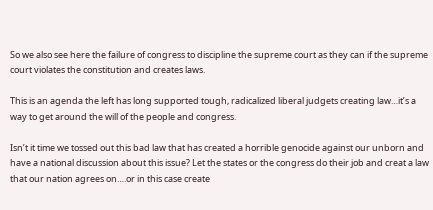So we also see here the failure of congress to discipline the supreme court as they can if the supreme court violates the constitution and creates laws.

This is an agenda the left has long supported tough, radicalized liberal judgets creating law…it’s a way to get around the will of the people and congress.

Isn’t it time we tossed out this bad law that has created a horrible genocide against our unborn and have a national discussion about this issue? Let the states or the congress do their job and creat a law that our nation agrees on….or in this case create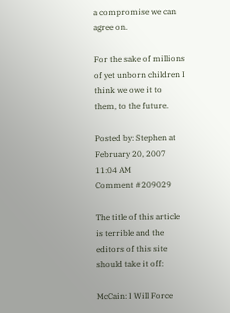a compromise we can agree on.

For the sake of millions of yet unborn children I think we owe it to them, to the future.

Posted by: Stephen at February 20, 2007 11:04 AM
Comment #209029

The title of this article is terrible and the editors of this site should take it off:

McCain: I Will Force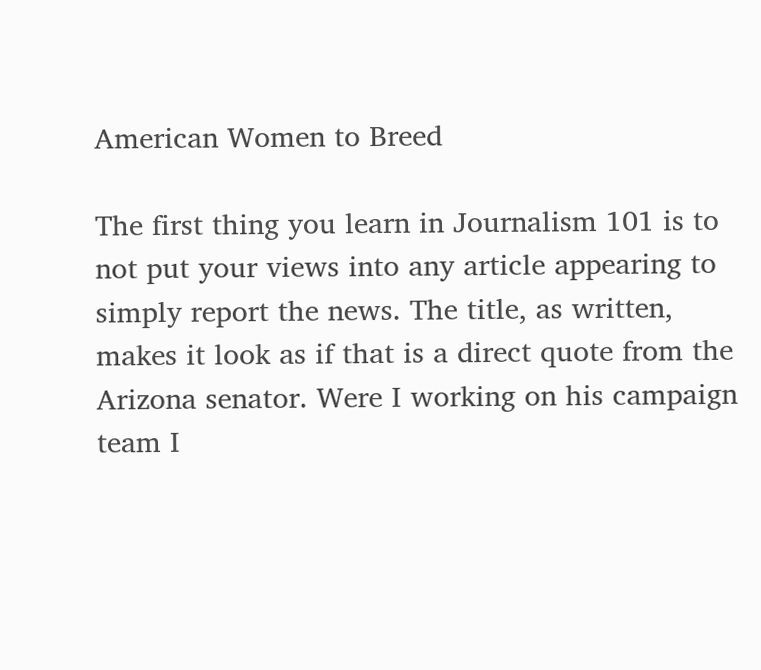American Women to Breed

The first thing you learn in Journalism 101 is to not put your views into any article appearing to simply report the news. The title, as written, makes it look as if that is a direct quote from the Arizona senator. Were I working on his campaign team I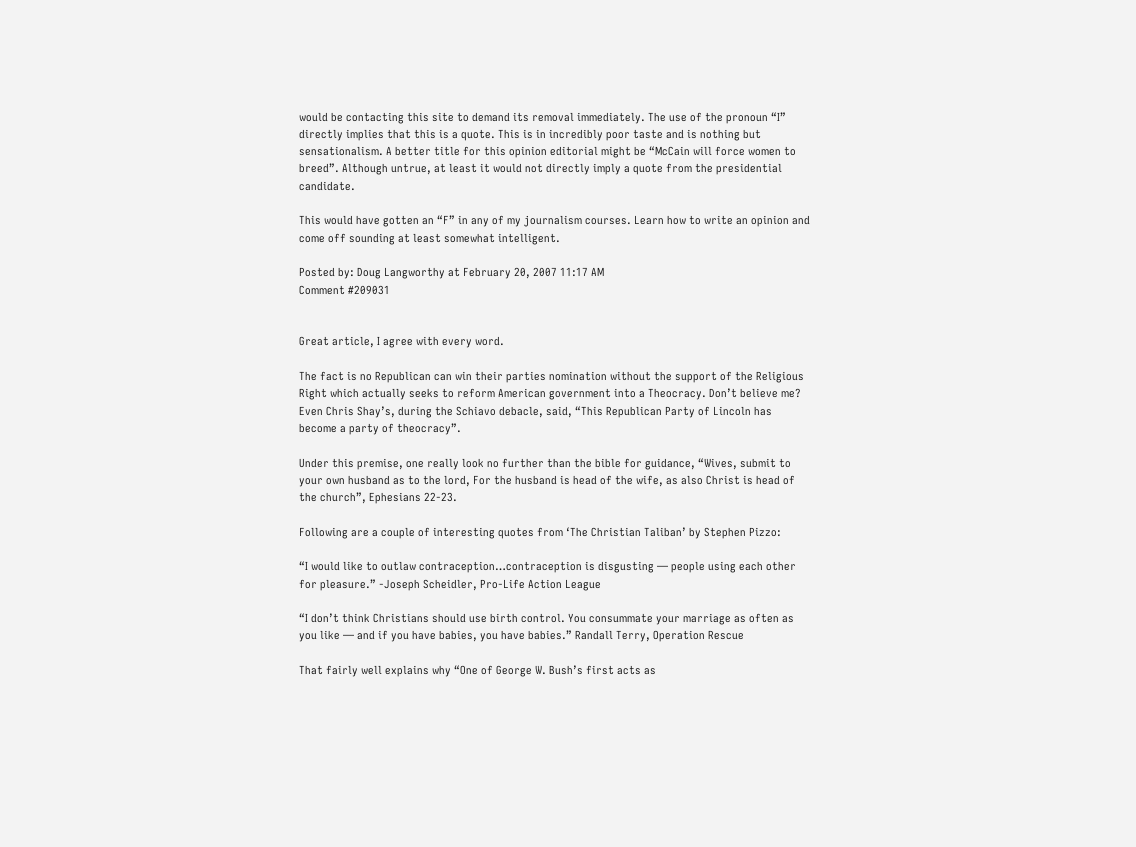would be contacting this site to demand its removal immediately. The use of the pronoun “I” directly implies that this is a quote. This is in incredibly poor taste and is nothing but sensationalism. A better title for this opinion editorial might be “McCain will force women to breed”. Although untrue, at least it would not directly imply a quote from the presidential candidate.

This would have gotten an “F” in any of my journalism courses. Learn how to write an opinion and come off sounding at least somewhat intelligent.

Posted by: Doug Langworthy at February 20, 2007 11:17 AM
Comment #209031


Great article, I agree with every word.

The fact is no Republican can win their parties nomination without the support of the Religious Right which actually seeks to reform American government into a Theocracy. Don’t believe me? Even Chris Shay’s, during the Schiavo debacle, said, “This Republican Party of Lincoln has become a party of theocracy”.

Under this premise, one really look no further than the bible for guidance, “Wives, submit to your own husband as to the lord, For the husband is head of the wife, as also Christ is head of the church”, Ephesians 22-23.

Following are a couple of interesting quotes from ‘The Christian Taliban’ by Stephen Pizzo:

“I would like to outlaw contraception…contraception is disgusting — people using each other for pleasure.” -Joseph Scheidler, Pro-Life Action League

“I don’t think Christians should use birth control. You consummate your marriage as often as you like — and if you have babies, you have babies.” Randall Terry, Operation Rescue

That fairly well explains why “One of George W. Bush’s first acts as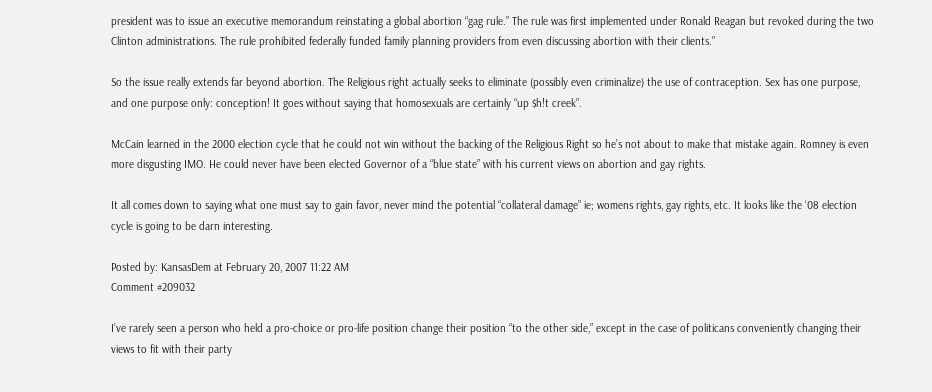president was to issue an executive memorandum reinstating a global abortion “gag rule.” The rule was first implemented under Ronald Reagan but revoked during the two Clinton administrations. The rule prohibited federally funded family planning providers from even discussing abortion with their clients.”

So the issue really extends far beyond abortion. The Religious right actually seeks to eliminate (possibly even criminalize) the use of contraception. Sex has one purpose, and one purpose only: conception! It goes without saying that homosexuals are certainly “up $h!t creek”.

McCain learned in the 2000 election cycle that he could not win without the backing of the Religious Right so he’s not about to make that mistake again. Romney is even more disgusting IMO. He could never have been elected Governor of a “blue state” with his current views on abortion and gay rights.

It all comes down to saying what one must say to gain favor, never mind the potential “collateral damage” ie; womens rights, gay rights, etc. It looks like the ‘08 election cycle is going to be darn interesting.

Posted by: KansasDem at February 20, 2007 11:22 AM
Comment #209032

I’ve rarely seen a person who held a pro-choice or pro-life position change their position “to the other side,” except in the case of politicans conveniently changing their views to fit with their party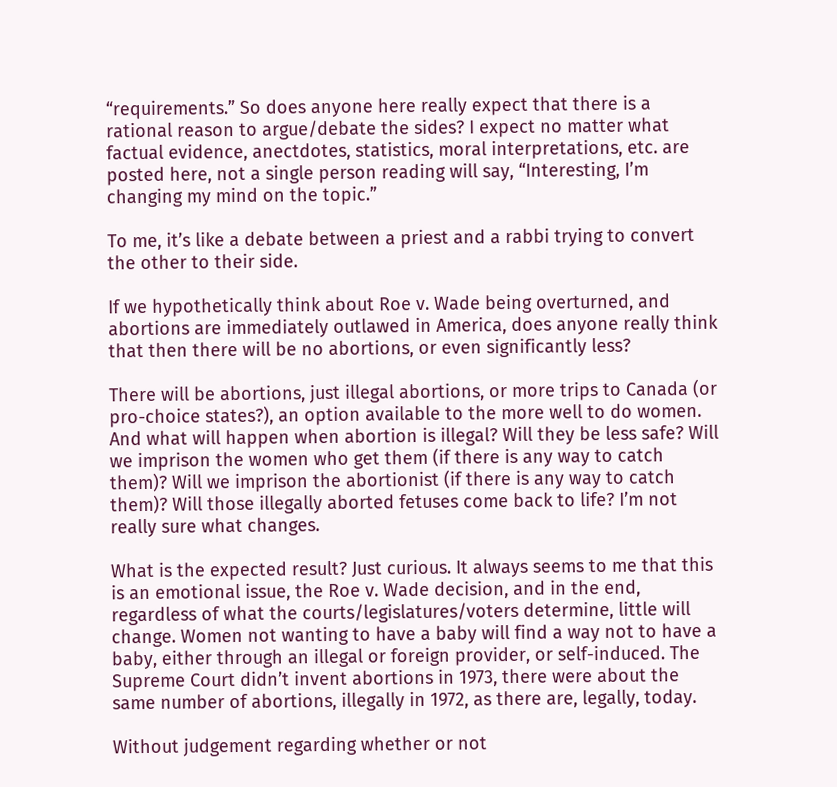“requirements.” So does anyone here really expect that there is a rational reason to argue/debate the sides? I expect no matter what factual evidence, anectdotes, statistics, moral interpretations, etc. are posted here, not a single person reading will say, “Interesting, I’m changing my mind on the topic.”

To me, it’s like a debate between a priest and a rabbi trying to convert the other to their side.

If we hypothetically think about Roe v. Wade being overturned, and abortions are immediately outlawed in America, does anyone really think that then there will be no abortions, or even significantly less?

There will be abortions, just illegal abortions, or more trips to Canada (or pro-choice states?), an option available to the more well to do women. And what will happen when abortion is illegal? Will they be less safe? Will we imprison the women who get them (if there is any way to catch them)? Will we imprison the abortionist (if there is any way to catch them)? Will those illegally aborted fetuses come back to life? I’m not really sure what changes.

What is the expected result? Just curious. It always seems to me that this is an emotional issue, the Roe v. Wade decision, and in the end, regardless of what the courts/legislatures/voters determine, little will change. Women not wanting to have a baby will find a way not to have a baby, either through an illegal or foreign provider, or self-induced. The Supreme Court didn’t invent abortions in 1973, there were about the same number of abortions, illegally in 1972, as there are, legally, today.

Without judgement regarding whether or not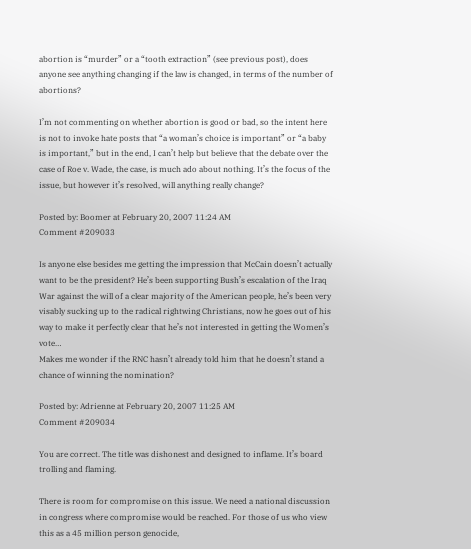abortion is “murder” or a “tooth extraction” (see previous post), does anyone see anything changing if the law is changed, in terms of the number of abortions?

I’m not commenting on whether abortion is good or bad, so the intent here is not to invoke hate posts that “a woman’s choice is important” or “a baby is important,” but in the end, I can’t help but believe that the debate over the case of Roe v. Wade, the case, is much ado about nothing. It’s the focus of the issue, but however it’s resolved, will anything really change?

Posted by: Boomer at February 20, 2007 11:24 AM
Comment #209033

Is anyone else besides me getting the impression that McCain doesn’t actually want to be the president? He’s been supporting Bush’s escalation of the Iraq War against the will of a clear majority of the American people, he’s been very visably sucking up to the radical rightwing Christians, now he goes out of his way to make it perfectly clear that he’s not interested in getting the Women’s vote…
Makes me wonder if the RNC hasn’t already told him that he doesn’t stand a chance of winning the nomination?

Posted by: Adrienne at February 20, 2007 11:25 AM
Comment #209034

You are correct. The title was dishonest and designed to inflame. It’s board trolling and flaming.

There is room for compromise on this issue. We need a national discussion in congress where compromise would be reached. For those of us who view this as a 45 million person genocide,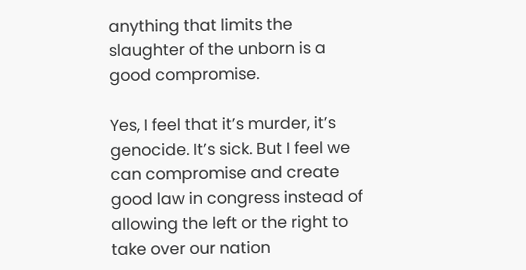anything that limits the slaughter of the unborn is a good compromise.

Yes, I feel that it’s murder, it’s genocide. It’s sick. But I feel we can compromise and create good law in congress instead of allowing the left or the right to take over our nation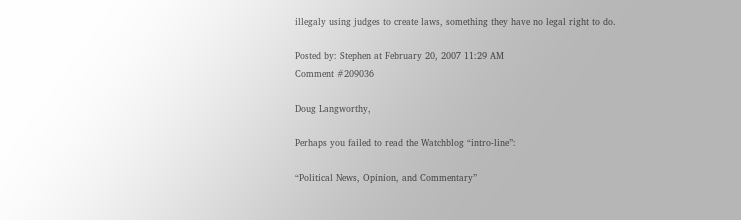illegaly using judges to create laws, something they have no legal right to do.

Posted by: Stephen at February 20, 2007 11:29 AM
Comment #209036

Doug Langworthy,

Perhaps you failed to read the Watchblog “intro-line”:

“Political News, Opinion, and Commentary”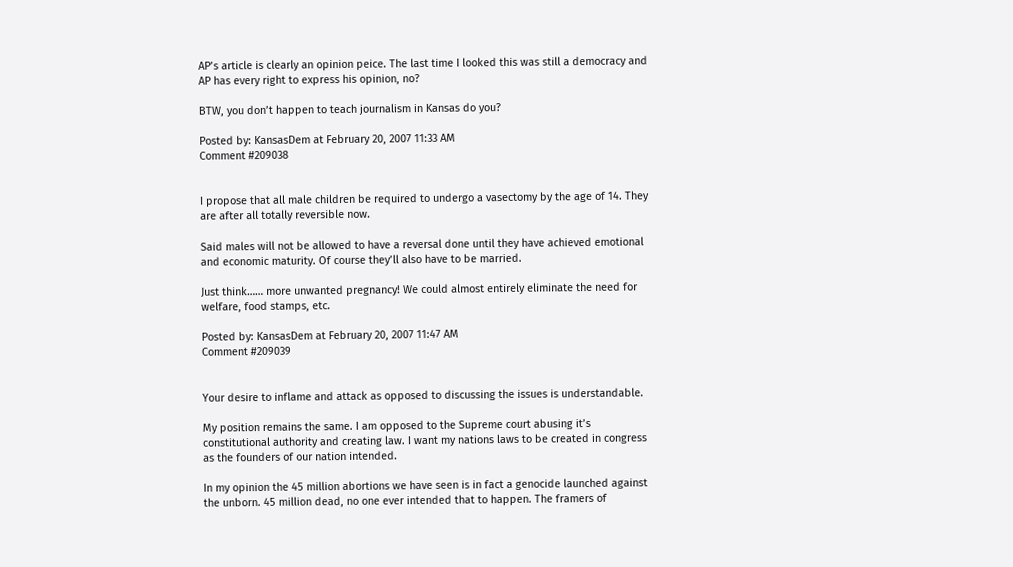AP’s article is clearly an opinion peice. The last time I looked this was still a democracy and AP has every right to express his opinion, no?

BTW, you don’t happen to teach journalism in Kansas do you?

Posted by: KansasDem at February 20, 2007 11:33 AM
Comment #209038


I propose that all male children be required to undergo a vasectomy by the age of 14. They are after all totally reversible now.

Said males will not be allowed to have a reversal done until they have achieved emotional and economic maturity. Of course they’ll also have to be married.

Just think…… more unwanted pregnancy! We could almost entirely eliminate the need for welfare, food stamps, etc.

Posted by: KansasDem at February 20, 2007 11:47 AM
Comment #209039


Your desire to inflame and attack as opposed to discussing the issues is understandable.

My position remains the same. I am opposed to the Supreme court abusing it’s constitutional authority and creating law. I want my nations laws to be created in congress as the founders of our nation intended.

In my opinion the 45 million abortions we have seen is in fact a genocide launched against the unborn. 45 million dead, no one ever intended that to happen. The framers of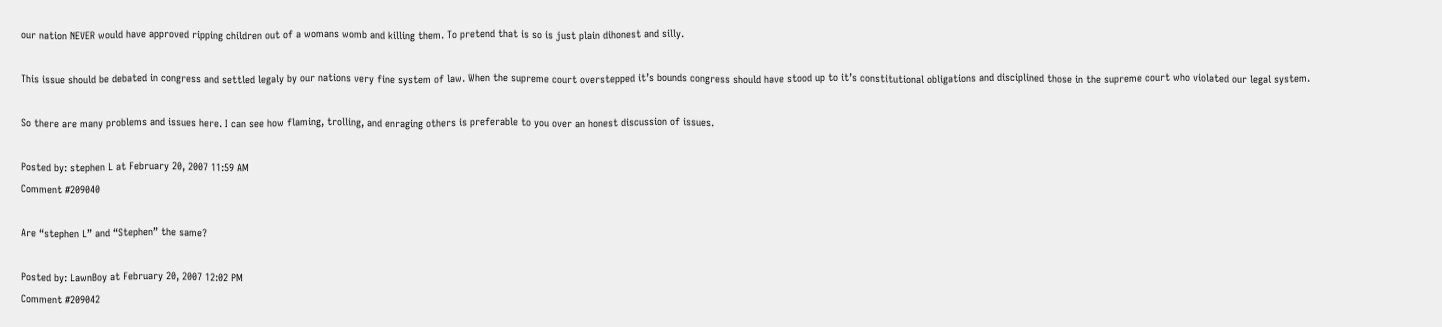our nation NEVER would have approved ripping children out of a womans womb and killing them. To pretend that is so is just plain dihonest and silly.

This issue should be debated in congress and settled legaly by our nations very fine system of law. When the supreme court overstepped it’s bounds congress should have stood up to it’s constitutional obligations and disciplined those in the supreme court who violated our legal system.

So there are many problems and issues here. I can see how flaming, trolling, and enraging others is preferable to you over an honest discussion of issues.

Posted by: stephen L at February 20, 2007 11:59 AM
Comment #209040

Are “stephen L” and “Stephen” the same?

Posted by: LawnBoy at February 20, 2007 12:02 PM
Comment #209042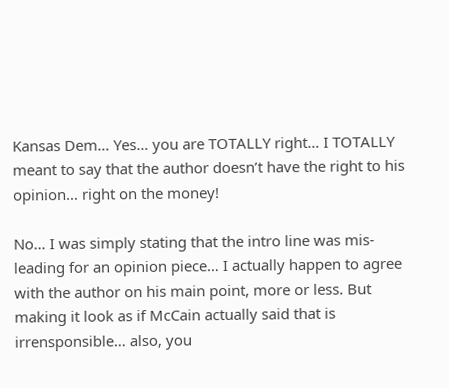Kansas Dem… Yes… you are TOTALLY right… I TOTALLY meant to say that the author doesn’t have the right to his opinion… right on the money!

No… I was simply stating that the intro line was mis-leading for an opinion piece… I actually happen to agree with the author on his main point, more or less. But making it look as if McCain actually said that is irrensponsible… also, you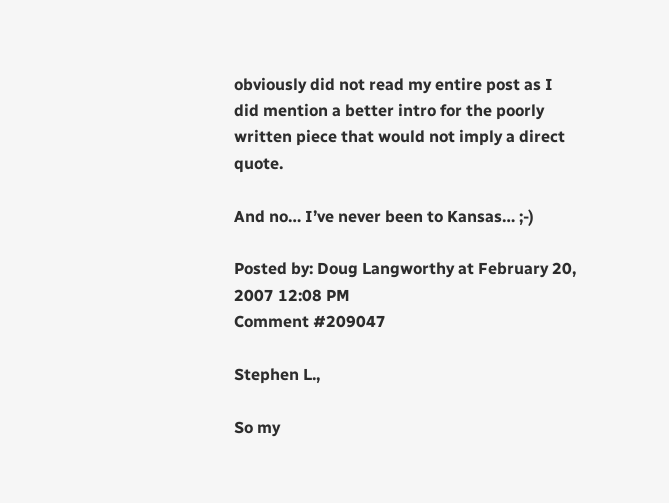obviously did not read my entire post as I did mention a better intro for the poorly written piece that would not imply a direct quote.

And no… I’ve never been to Kansas… ;-)

Posted by: Doug Langworthy at February 20, 2007 12:08 PM
Comment #209047

Stephen L.,

So my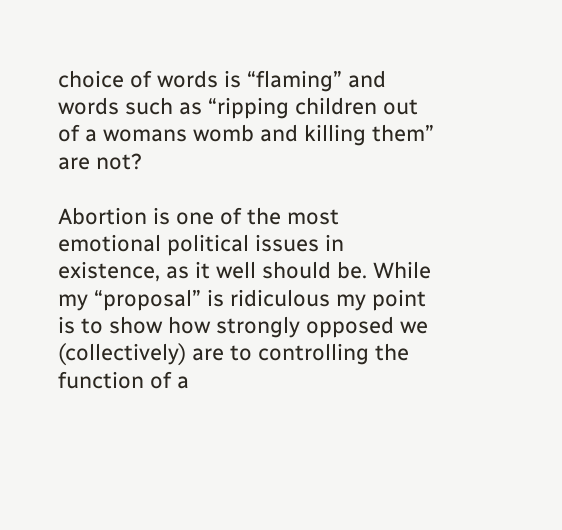choice of words is “flaming” and words such as “ripping children out of a womans womb and killing them” are not?

Abortion is one of the most emotional political issues in existence, as it well should be. While my “proposal” is ridiculous my point is to show how strongly opposed we (collectively) are to controlling the function of a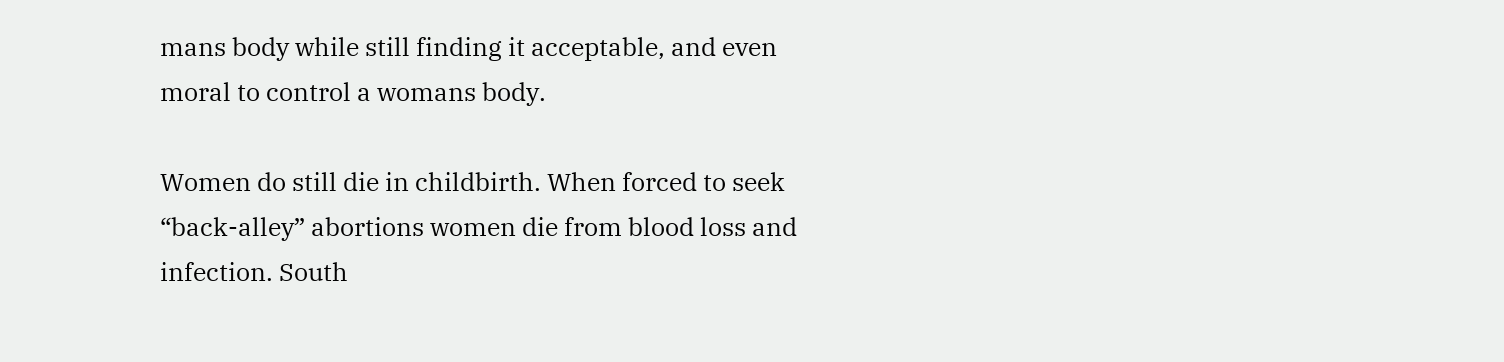mans body while still finding it acceptable, and even moral to control a womans body.

Women do still die in childbirth. When forced to seek “back-alley” abortions women die from blood loss and infection. South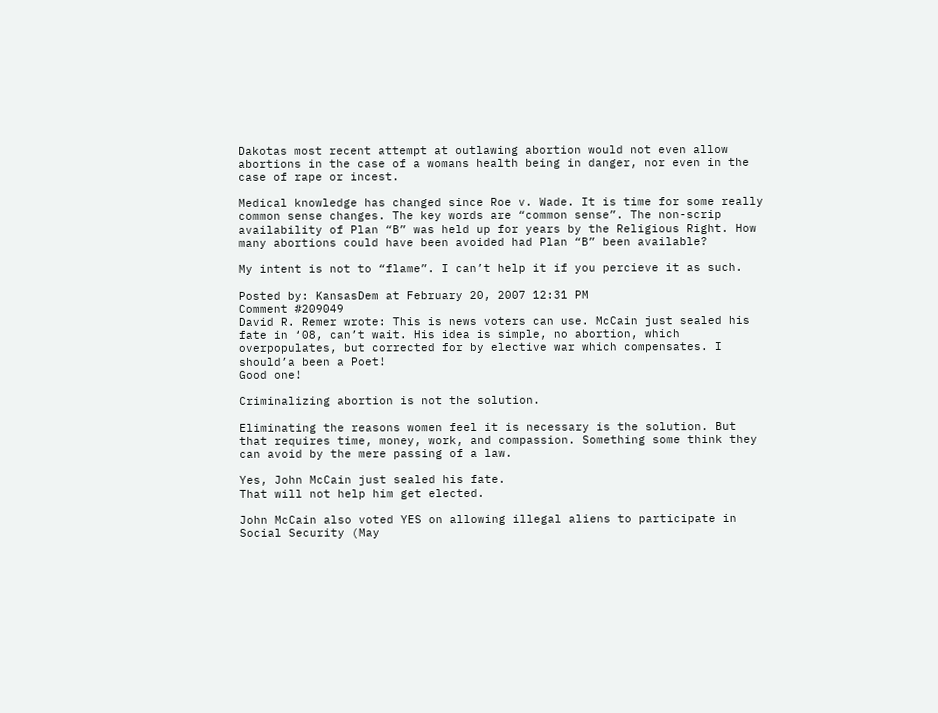Dakotas most recent attempt at outlawing abortion would not even allow abortions in the case of a womans health being in danger, nor even in the case of rape or incest.

Medical knowledge has changed since Roe v. Wade. It is time for some really common sense changes. The key words are “common sense”. The non-scrip availability of Plan “B” was held up for years by the Religious Right. How many abortions could have been avoided had Plan “B” been available?

My intent is not to “flame”. I can’t help it if you percieve it as such.

Posted by: KansasDem at February 20, 2007 12:31 PM
Comment #209049
David R. Remer wrote: This is news voters can use. McCain just sealed his fate in ‘08, can’t wait. His idea is simple, no abortion, which overpopulates, but corrected for by elective war which compensates. I should’a been a Poet!
Good one!

Criminalizing abortion is not the solution.

Eliminating the reasons women feel it is necessary is the solution. But that requires time, money, work, and compassion. Something some think they can avoid by the mere passing of a law.

Yes, John McCain just sealed his fate.
That will not help him get elected.

John McCain also voted YES on allowing illegal aliens to participate in Social Security (May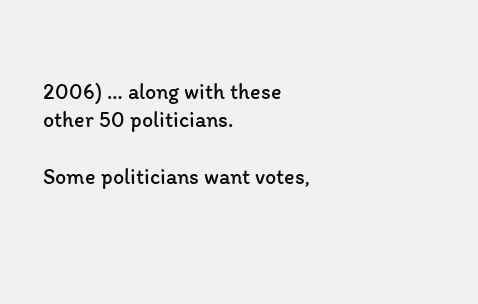2006) … along with these other 50 politicians.

Some politicians want votes,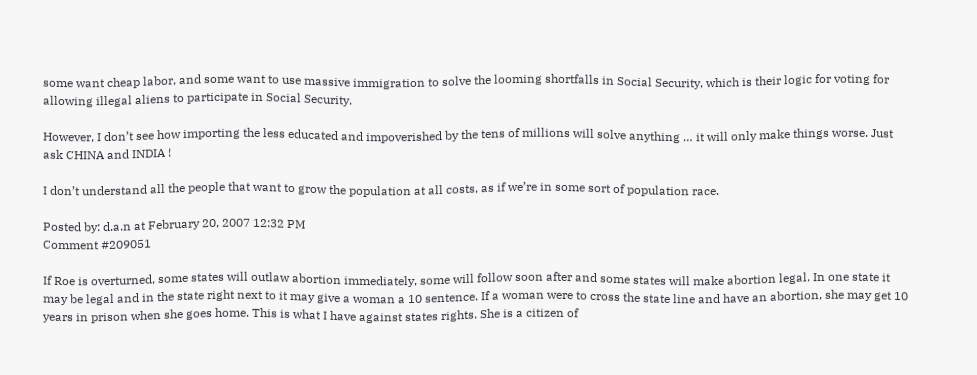some want cheap labor, and some want to use massive immigration to solve the looming shortfalls in Social Security, which is their logic for voting for allowing illegal aliens to participate in Social Security.

However, I don’t see how importing the less educated and impoverished by the tens of millions will solve anything … it will only make things worse. Just ask CHINA and INDIA !

I don’t understand all the people that want to grow the population at all costs, as if we’re in some sort of population race.

Posted by: d.a.n at February 20, 2007 12:32 PM
Comment #209051

If Roe is overturned, some states will outlaw abortion immediately, some will follow soon after and some states will make abortion legal. In one state it may be legal and in the state right next to it may give a woman a 10 sentence. If a woman were to cross the state line and have an abortion, she may get 10 years in prison when she goes home. This is what I have against states rights. She is a citizen of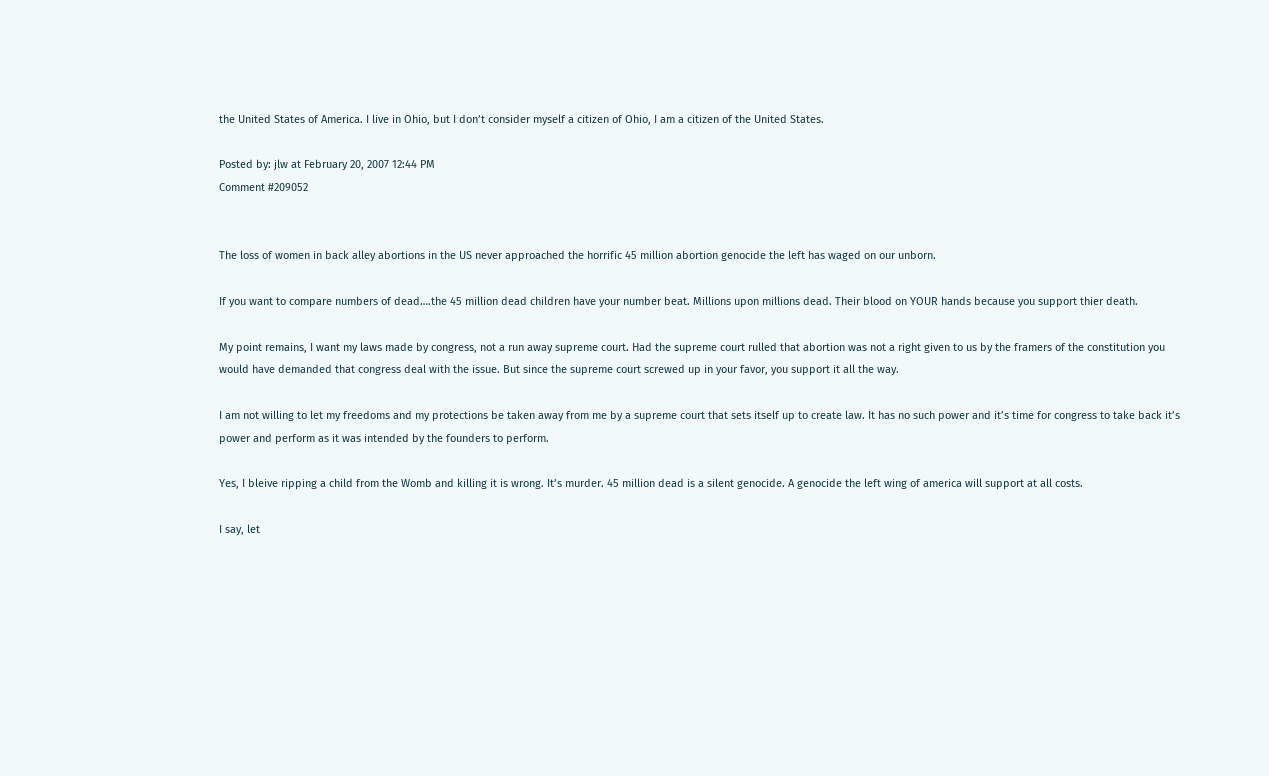the United States of America. I live in Ohio, but I don’t consider myself a citizen of Ohio, I am a citizen of the United States.

Posted by: jlw at February 20, 2007 12:44 PM
Comment #209052


The loss of women in back alley abortions in the US never approached the horrific 45 million abortion genocide the left has waged on our unborn.

If you want to compare numbers of dead….the 45 million dead children have your number beat. Millions upon millions dead. Their blood on YOUR hands because you support thier death.

My point remains, I want my laws made by congress, not a run away supreme court. Had the supreme court rulled that abortion was not a right given to us by the framers of the constitution you would have demanded that congress deal with the issue. But since the supreme court screwed up in your favor, you support it all the way.

I am not willing to let my freedoms and my protections be taken away from me by a supreme court that sets itself up to create law. It has no such power and it’s time for congress to take back it’s power and perform as it was intended by the founders to perform.

Yes, I bleive ripping a child from the Womb and killing it is wrong. It’s murder. 45 million dead is a silent genocide. A genocide the left wing of america will support at all costs.

I say, let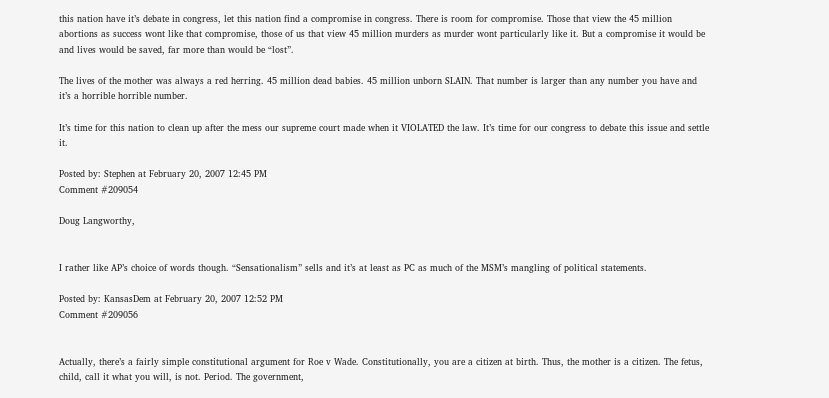this nation have it’s debate in congress, let this nation find a compromise in congress. There is room for compromise. Those that view the 45 million abortions as success wont like that compromise, those of us that view 45 million murders as murder wont particularly like it. But a compromise it would be and lives would be saved, far more than would be “lost”.

The lives of the mother was always a red herring. 45 million dead babies. 45 million unborn SLAIN. That number is larger than any number you have and it’s a horrible horrible number.

It’s time for this nation to clean up after the mess our supreme court made when it VIOLATED the law. It’s time for our congress to debate this issue and settle it.

Posted by: Stephen at February 20, 2007 12:45 PM
Comment #209054

Doug Langworthy,


I rather like AP’s choice of words though. “Sensationalism” sells and it’s at least as PC as much of the MSM’s mangling of political statements.

Posted by: KansasDem at February 20, 2007 12:52 PM
Comment #209056


Actually, there’s a fairly simple constitutional argument for Roe v Wade. Constitutionally, you are a citizen at birth. Thus, the mother is a citizen. The fetus, child, call it what you will, is not. Period. The government,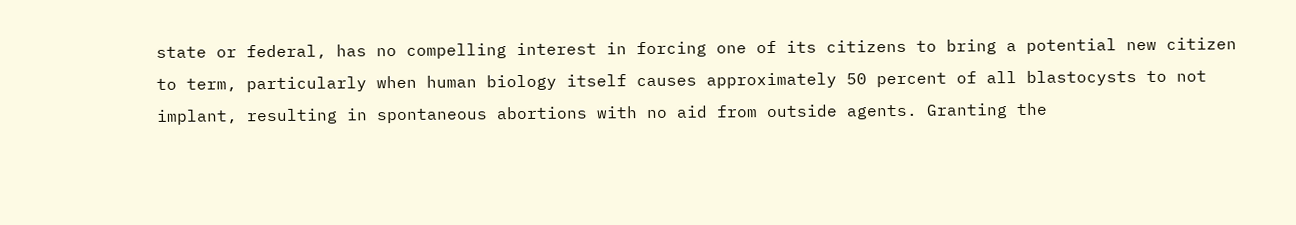state or federal, has no compelling interest in forcing one of its citizens to bring a potential new citizen to term, particularly when human biology itself causes approximately 50 percent of all blastocysts to not implant, resulting in spontaneous abortions with no aid from outside agents. Granting the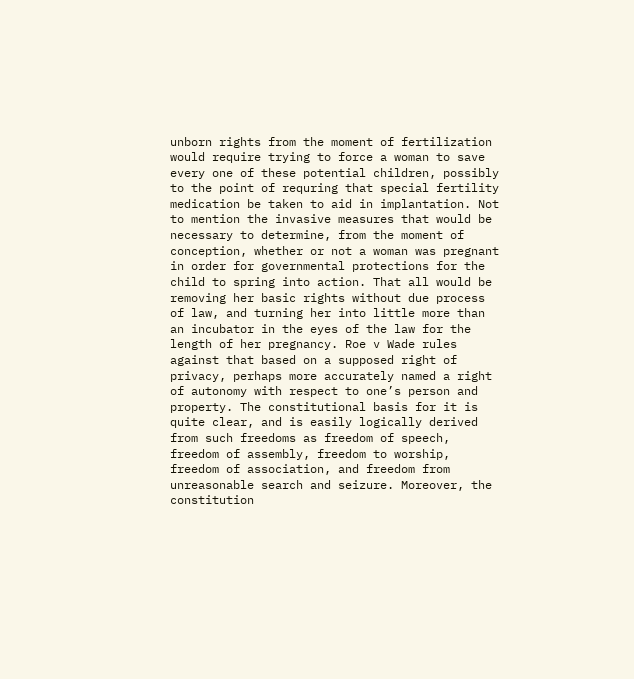unborn rights from the moment of fertilization would require trying to force a woman to save every one of these potential children, possibly to the point of requring that special fertility medication be taken to aid in implantation. Not to mention the invasive measures that would be necessary to determine, from the moment of conception, whether or not a woman was pregnant in order for governmental protections for the child to spring into action. That all would be removing her basic rights without due process of law, and turning her into little more than an incubator in the eyes of the law for the length of her pregnancy. Roe v Wade rules against that based on a supposed right of privacy, perhaps more accurately named a right of autonomy with respect to one’s person and property. The constitutional basis for it is quite clear, and is easily logically derived from such freedoms as freedom of speech, freedom of assembly, freedom to worship, freedom of association, and freedom from unreasonable search and seizure. Moreover, the constitution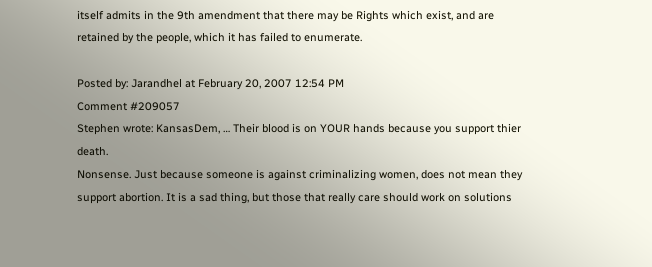itself admits in the 9th amendment that there may be Rights which exist, and are retained by the people, which it has failed to enumerate.

Posted by: Jarandhel at February 20, 2007 12:54 PM
Comment #209057
Stephen wrote: KansasDem, … Their blood is on YOUR hands because you support thier death.
Nonsense. Just because someone is against criminalizing women, does not mean they support abortion. It is a sad thing, but those that really care should work on solutions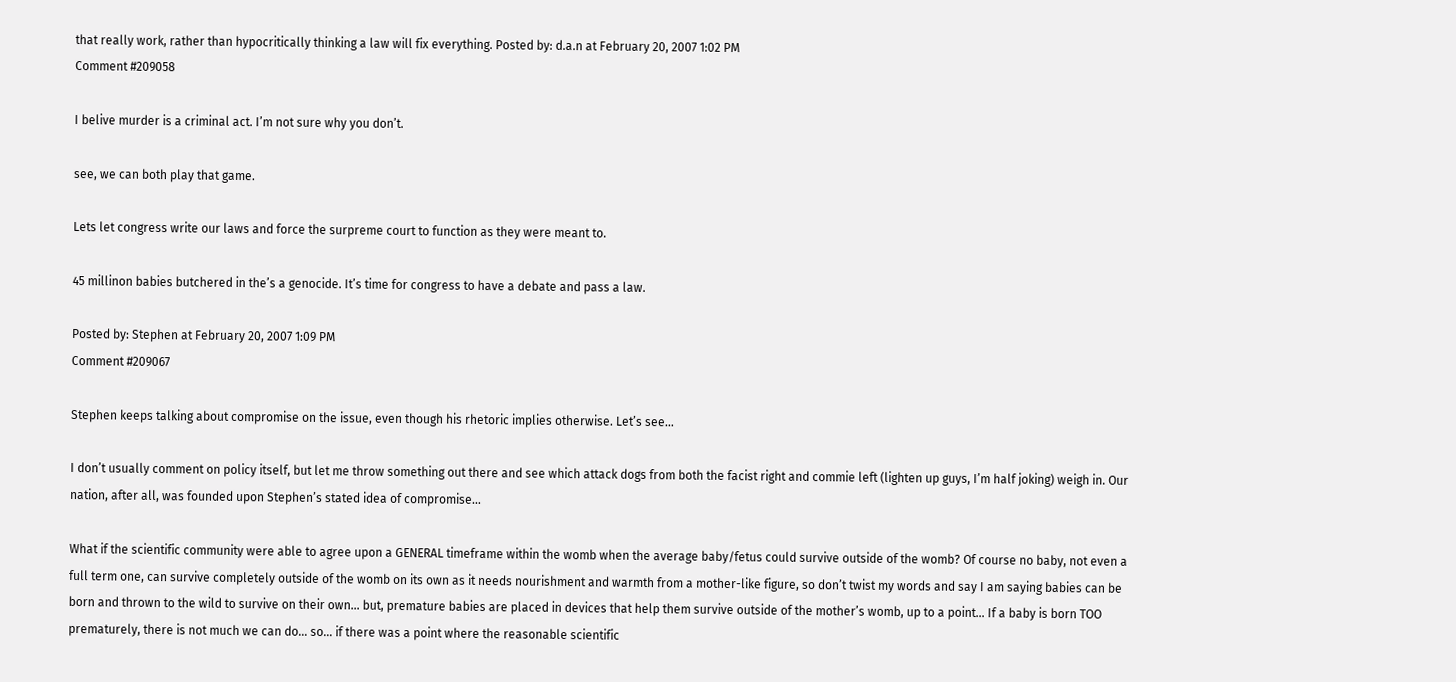that really work, rather than hypocritically thinking a law will fix everything. Posted by: d.a.n at February 20, 2007 1:02 PM
Comment #209058

I belive murder is a criminal act. I’m not sure why you don’t.

see, we can both play that game.

Lets let congress write our laws and force the surpreme court to function as they were meant to.

45 millinon babies butchered in the’s a genocide. It’s time for congress to have a debate and pass a law.

Posted by: Stephen at February 20, 2007 1:09 PM
Comment #209067

Stephen keeps talking about compromise on the issue, even though his rhetoric implies otherwise. Let’s see…

I don’t usually comment on policy itself, but let me throw something out there and see which attack dogs from both the facist right and commie left (lighten up guys, I’m half joking) weigh in. Our nation, after all, was founded upon Stephen’s stated idea of compromise…

What if the scientific community were able to agree upon a GENERAL timeframe within the womb when the average baby/fetus could survive outside of the womb? Of course no baby, not even a full term one, can survive completely outside of the womb on its own as it needs nourishment and warmth from a mother-like figure, so don’t twist my words and say I am saying babies can be born and thrown to the wild to survive on their own… but, premature babies are placed in devices that help them survive outside of the mother’s womb, up to a point… If a baby is born TOO prematurely, there is not much we can do… so… if there was a point where the reasonable scientific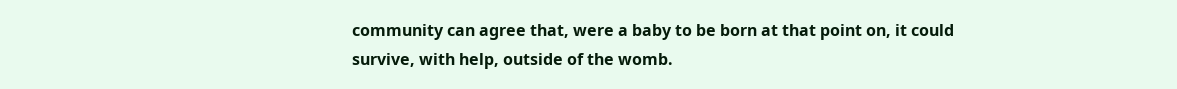community can agree that, were a baby to be born at that point on, it could survive, with help, outside of the womb.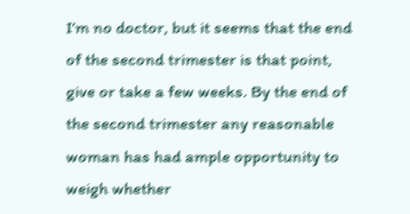I’m no doctor, but it seems that the end of the second trimester is that point, give or take a few weeks. By the end of the second trimester any reasonable woman has had ample opportunity to weigh whether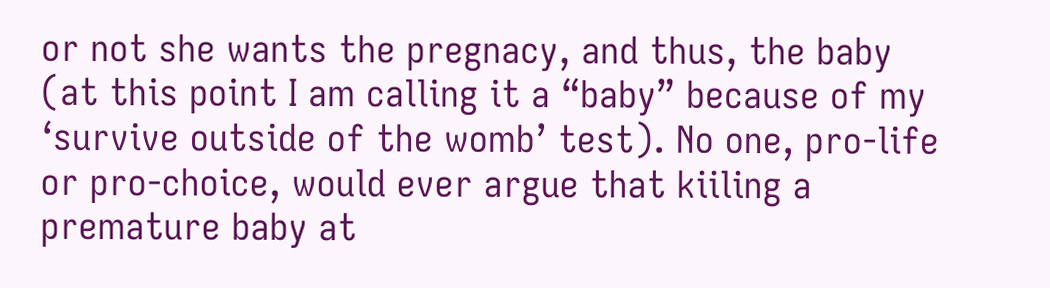or not she wants the pregnacy, and thus, the baby (at this point I am calling it a “baby” because of my ‘survive outside of the womb’ test). No one, pro-life or pro-choice, would ever argue that kiiling a premature baby at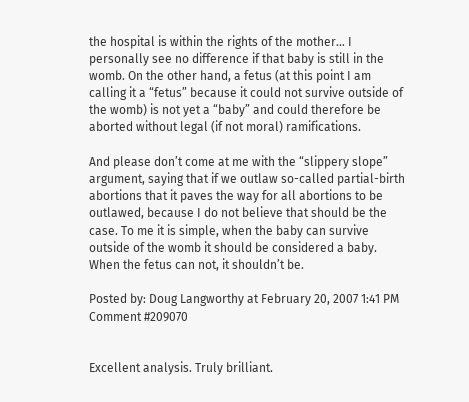the hospital is within the rights of the mother… I personally see no difference if that baby is still in the womb. On the other hand, a fetus (at this point I am calling it a “fetus” because it could not survive outside of the womb) is not yet a “baby” and could therefore be aborted without legal (if not moral) ramifications.

And please don’t come at me with the “slippery slope” argument, saying that if we outlaw so-called partial-birth abortions that it paves the way for all abortions to be outlawed, because I do not believe that should be the case. To me it is simple, when the baby can survive outside of the womb it should be considered a baby. When the fetus can not, it shouldn’t be.

Posted by: Doug Langworthy at February 20, 2007 1:41 PM
Comment #209070


Excellent analysis. Truly brilliant.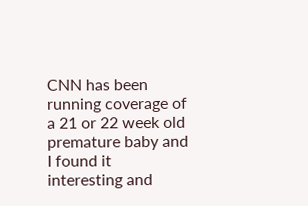CNN has been running coverage of a 21 or 22 week old premature baby and I found it interesting and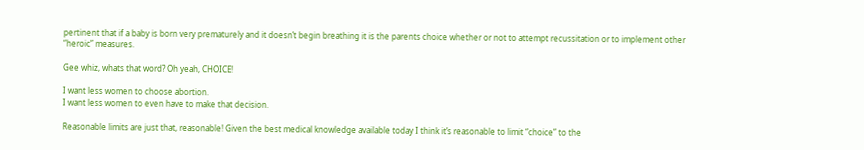pertinent that if a baby is born very prematurely and it doesn’t begin breathing it is the parents choice whether or not to attempt recussitation or to implement other “heroic” measures.

Gee whiz, whats that word? Oh yeah, CHOICE!

I want less women to choose abortion.
I want less women to even have to make that decision.

Reasonable limits are just that, reasonable! Given the best medical knowledge available today I think it’s reasonable to limit “choice” to the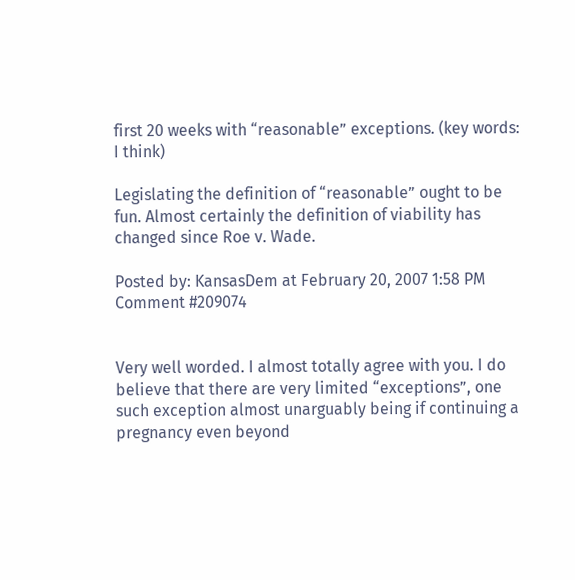first 20 weeks with “reasonable” exceptions. (key words: I think)

Legislating the definition of “reasonable” ought to be fun. Almost certainly the definition of viability has changed since Roe v. Wade.

Posted by: KansasDem at February 20, 2007 1:58 PM
Comment #209074


Very well worded. I almost totally agree with you. I do believe that there are very limited “exceptions”, one such exception almost unarguably being if continuing a pregnancy even beyond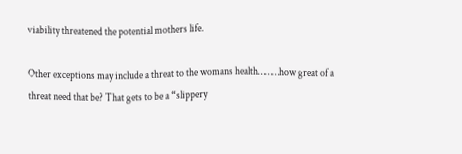viability threatened the potential mothers life.

Other exceptions may include a threat to the womans health………how great of a threat need that be? That gets to be a “slippery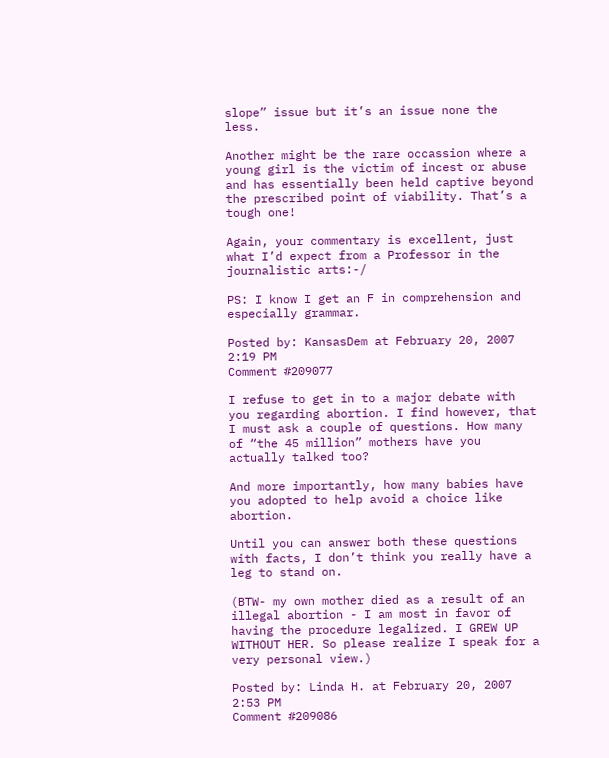slope” issue but it’s an issue none the less.

Another might be the rare occassion where a young girl is the victim of incest or abuse and has essentially been held captive beyond the prescribed point of viability. That’s a tough one!

Again, your commentary is excellent, just what I’d expect from a Professor in the journalistic arts:-/

PS: I know I get an F in comprehension and especially grammar.

Posted by: KansasDem at February 20, 2007 2:19 PM
Comment #209077

I refuse to get in to a major debate with you regarding abortion. I find however, that I must ask a couple of questions. How many of “the 45 million” mothers have you actually talked too?

And more importantly, how many babies have you adopted to help avoid a choice like abortion.

Until you can answer both these questions with facts, I don’t think you really have a leg to stand on.

(BTW- my own mother died as a result of an illegal abortion - I am most in favor of having the procedure legalized. I GREW UP WITHOUT HER. So please realize I speak for a very personal view.)

Posted by: Linda H. at February 20, 2007 2:53 PM
Comment #209086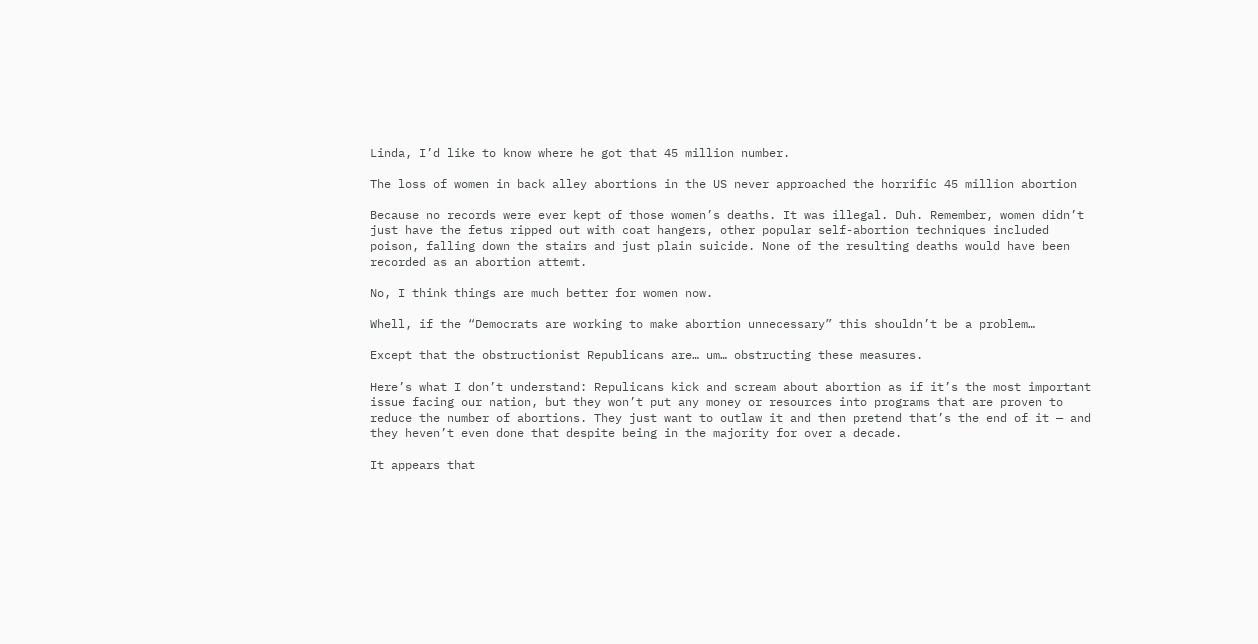Linda, I’d like to know where he got that 45 million number.

The loss of women in back alley abortions in the US never approached the horrific 45 million abortion

Because no records were ever kept of those women’s deaths. It was illegal. Duh. Remember, women didn’t just have the fetus ripped out with coat hangers, other popular self-abortion techniques included poison, falling down the stairs and just plain suicide. None of the resulting deaths would have been recorded as an abortion attemt.

No, I think things are much better for women now.

Whell, if the “Democrats are working to make abortion unnecessary” this shouldn’t be a problem…

Except that the obstructionist Republicans are… um… obstructing these measures.

Here’s what I don’t understand: Repulicans kick and scream about abortion as if it’s the most important issue facing our nation, but they won’t put any money or resources into programs that are proven to reduce the number of abortions. They just want to outlaw it and then pretend that’s the end of it — and they heven’t even done that despite being in the majority for over a decade.

It appears that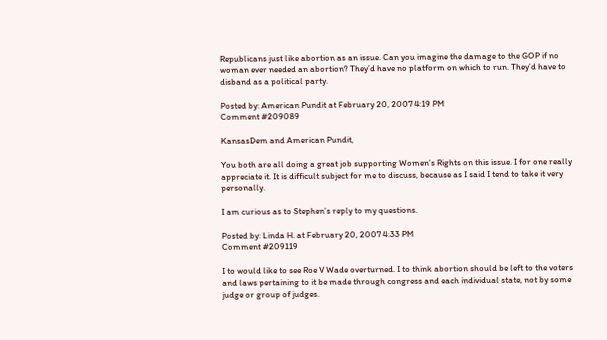Republicans just like abortion as an issue. Can you imagine the damage to the GOP if no woman ever needed an abortion? They’d have no platform on which to run. They’d have to disband as a political party.

Posted by: American Pundit at February 20, 2007 4:19 PM
Comment #209089

KansasDem and American Pundit,

You both are all doing a great job supporting Women’s Rights on this issue. I for one really appreciate it. It is difficult subject for me to discuss, because as I said I tend to take it very personally.

I am curious as to Stephen’s reply to my questions.

Posted by: Linda H. at February 20, 2007 4:33 PM
Comment #209119

I to would like to see Roe V Wade overturned. I to think abortion should be left to the voters and laws pertaining to it be made through congress and each individual state, not by some judge or group of judges.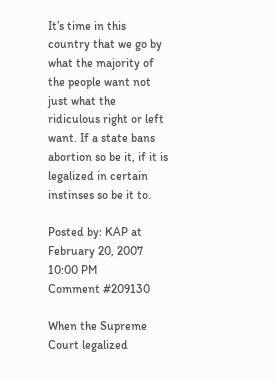It’s time in this country that we go by what the majority of the people want not just what the ridiculous right or left want. If a state bans abortion so be it, if it is legalized in certain instinses so be it to.

Posted by: KAP at February 20, 2007 10:00 PM
Comment #209130

When the Supreme Court legalized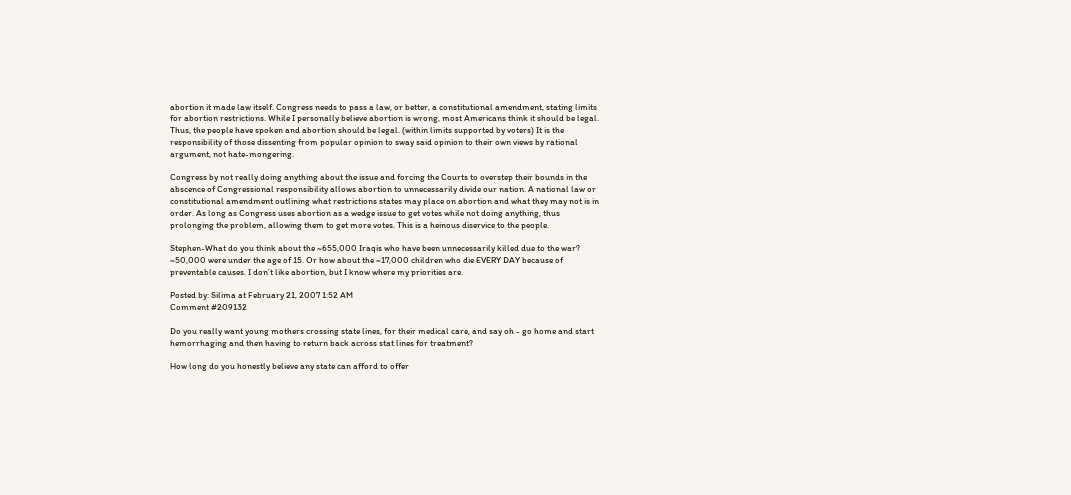abortion it made law itself. Congress needs to pass a law, or better, a constitutional amendment, stating limits for abortion restrictions. While I personally believe abortion is wrong, most Americans think it should be legal. Thus, the people have spoken and abortion should be legal. (within limits supported by voters) It is the responsibility of those dissenting from popular opinion to sway said opinion to their own views by rational argument, not hate-mongering.

Congress by not really doing anything about the issue and forcing the Courts to overstep their bounds in the abscence of Congressional responsibility allows abortion to unnecessarily divide our nation. A national law or constitutional amendment outlining what restrictions states may place on abortion and what they may not is in order. As long as Congress uses abortion as a wedge issue to get votes while not doing anything, thus prolonging the problem, allowing them to get more votes. This is a heinous diservice to the people.

Stephen-What do you think about the ~655,000 Iraqis who have been unnecessarily killed due to the war? ~50,000 were under the age of 15. Or how about the ~17,000 children who die EVERY DAY because of preventable causes. I don’t like abortion, but I know where my priorities are.

Posted by: Silima at February 21, 2007 1:52 AM
Comment #209132

Do you really want young mothers crossing state lines, for their medical care, and say oh - go home and start hemorrhaging and then having to return back across stat lines for treatment?

How long do you honestly believe any state can afford to offer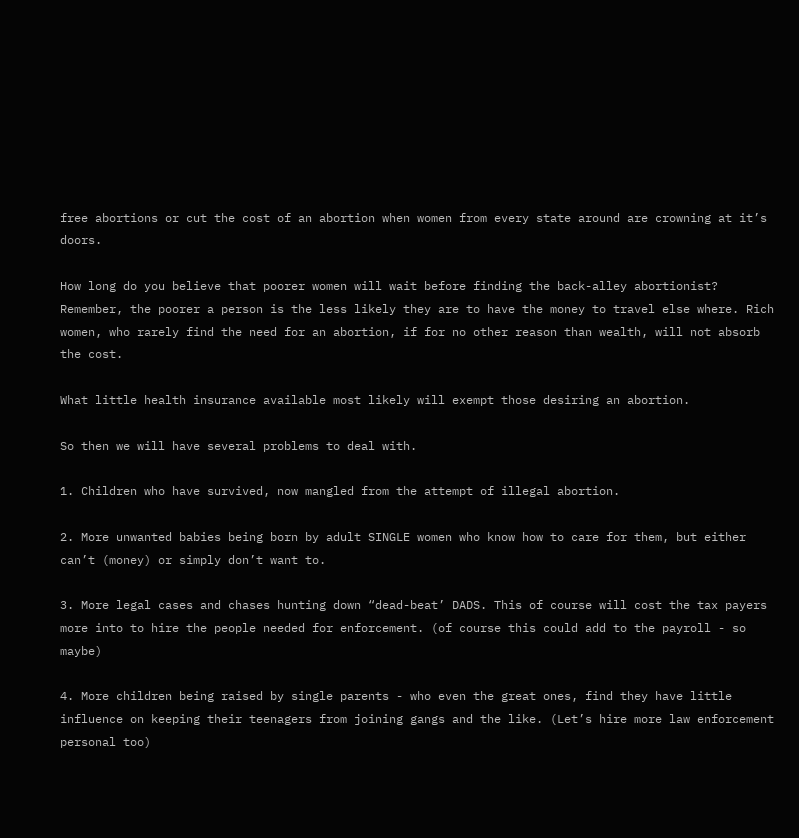free abortions or cut the cost of an abortion when women from every state around are crowning at it’s doors.

How long do you believe that poorer women will wait before finding the back-alley abortionist? Remember, the poorer a person is the less likely they are to have the money to travel else where. Rich women, who rarely find the need for an abortion, if for no other reason than wealth, will not absorb the cost.

What little health insurance available most likely will exempt those desiring an abortion.

So then we will have several problems to deal with.

1. Children who have survived, now mangled from the attempt of illegal abortion.

2. More unwanted babies being born by adult SINGLE women who know how to care for them, but either can’t (money) or simply don’t want to.

3. More legal cases and chases hunting down “dead-beat’ DADS. This of course will cost the tax payers more into to hire the people needed for enforcement. (of course this could add to the payroll - so maybe)

4. More children being raised by single parents - who even the great ones, find they have little influence on keeping their teenagers from joining gangs and the like. (Let’s hire more law enforcement personal too)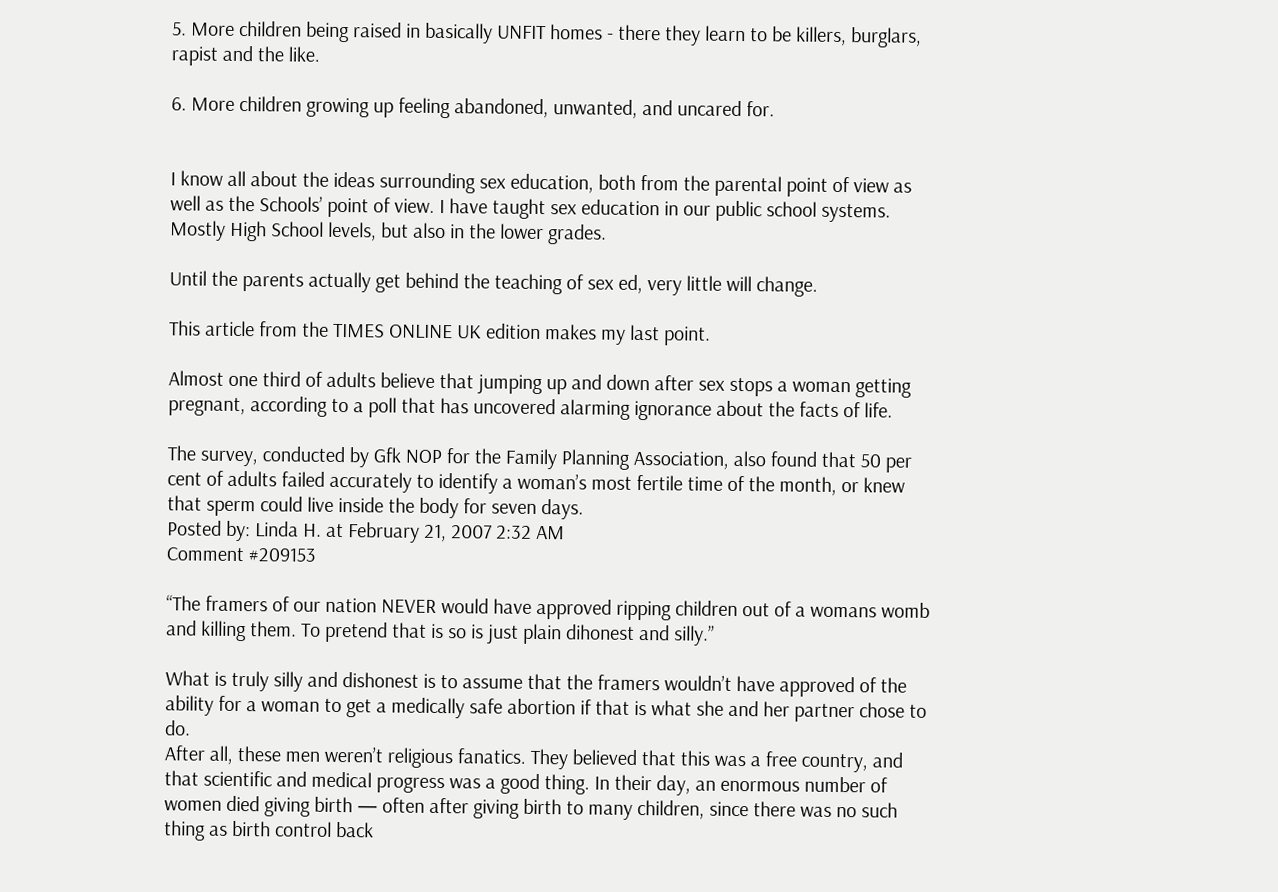5. More children being raised in basically UNFIT homes - there they learn to be killers, burglars, rapist and the like.

6. More children growing up feeling abandoned, unwanted, and uncared for.


I know all about the ideas surrounding sex education, both from the parental point of view as well as the Schools’ point of view. I have taught sex education in our public school systems. Mostly High School levels, but also in the lower grades.

Until the parents actually get behind the teaching of sex ed, very little will change.

This article from the TIMES ONLINE UK edition makes my last point.

Almost one third of adults believe that jumping up and down after sex stops a woman getting pregnant, according to a poll that has uncovered alarming ignorance about the facts of life.

The survey, conducted by Gfk NOP for the Family Planning Association, also found that 50 per cent of adults failed accurately to identify a woman’s most fertile time of the month, or knew that sperm could live inside the body for seven days.
Posted by: Linda H. at February 21, 2007 2:32 AM
Comment #209153

“The framers of our nation NEVER would have approved ripping children out of a womans womb and killing them. To pretend that is so is just plain dihonest and silly.”

What is truly silly and dishonest is to assume that the framers wouldn’t have approved of the ability for a woman to get a medically safe abortion if that is what she and her partner chose to do.
After all, these men weren’t religious fanatics. They believed that this was a free country, and that scientific and medical progress was a good thing. In their day, an enormous number of women died giving birth — often after giving birth to many children, since there was no such thing as birth control back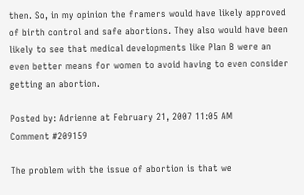then. So, in my opinion the framers would have likely approved of birth control and safe abortions. They also would have been likely to see that medical developments like Plan B were an even better means for women to avoid having to even consider getting an abortion.

Posted by: Adrienne at February 21, 2007 11:05 AM
Comment #209159

The problem with the issue of abortion is that we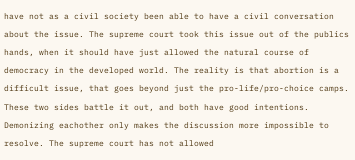have not as a civil society been able to have a civil conversation about the issue. The supreme court took this issue out of the publics hands, when it should have just allowed the natural course of democracy in the developed world. The reality is that abortion is a difficult issue, that goes beyond just the pro-life/pro-choice camps. These two sides battle it out, and both have good intentions. Demonizing eachother only makes the discussion more impossible to resolve. The supreme court has not allowed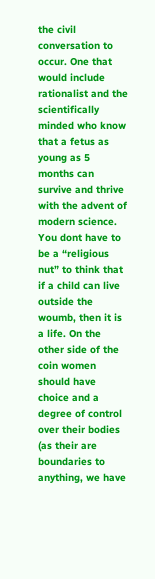the civil conversation to occur. One that would include rationalist and the scientifically minded who know that a fetus as young as 5 months can survive and thrive with the advent of modern science. You dont have to be a “religious nut” to think that if a child can live outside the woumb, then it is a life. On the other side of the coin women should have choice and a degree of control over their bodies (as their are boundaries to anything, we have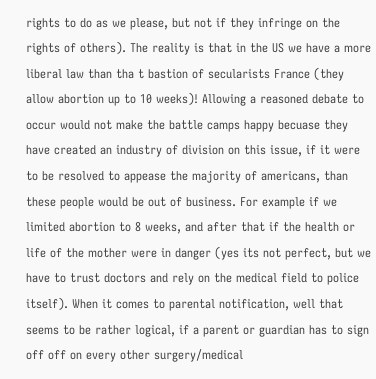rights to do as we please, but not if they infringe on the rights of others). The reality is that in the US we have a more liberal law than tha t bastion of secularists France (they allow abortion up to 10 weeks)! Allowing a reasoned debate to occur would not make the battle camps happy becuase they have created an industry of division on this issue, if it were to be resolved to appease the majority of americans, than these people would be out of business. For example if we limited abortion to 8 weeks, and after that if the health or life of the mother were in danger (yes its not perfect, but we have to trust doctors and rely on the medical field to police itself). When it comes to parental notification, well that seems to be rather logical, if a parent or guardian has to sign off off on every other surgery/medical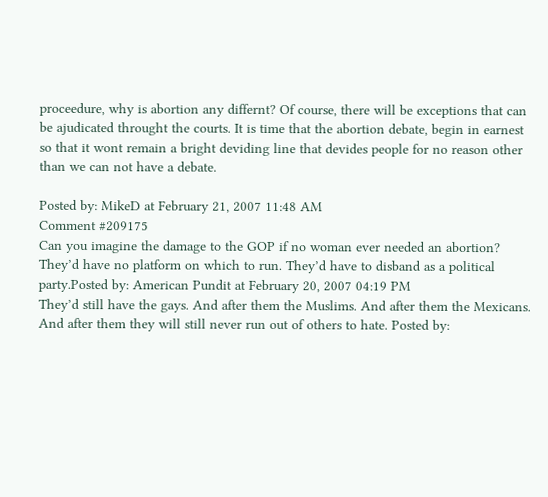proceedure, why is abortion any differnt? Of course, there will be exceptions that can be ajudicated throught the courts. It is time that the abortion debate, begin in earnest so that it wont remain a bright deviding line that devides people for no reason other than we can not have a debate.

Posted by: MikeD at February 21, 2007 11:48 AM
Comment #209175
Can you imagine the damage to the GOP if no woman ever needed an abortion? They’d have no platform on which to run. They’d have to disband as a political party.Posted by: American Pundit at February 20, 2007 04:19 PM
They’d still have the gays. And after them the Muslims. And after them the Mexicans. And after them they will still never run out of others to hate. Posted by: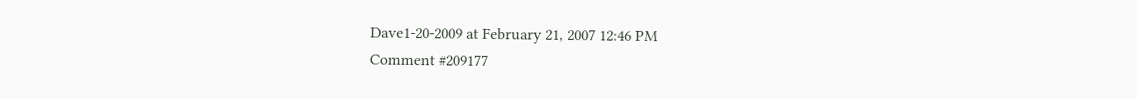Dave1-20-2009 at February 21, 2007 12:46 PM
Comment #209177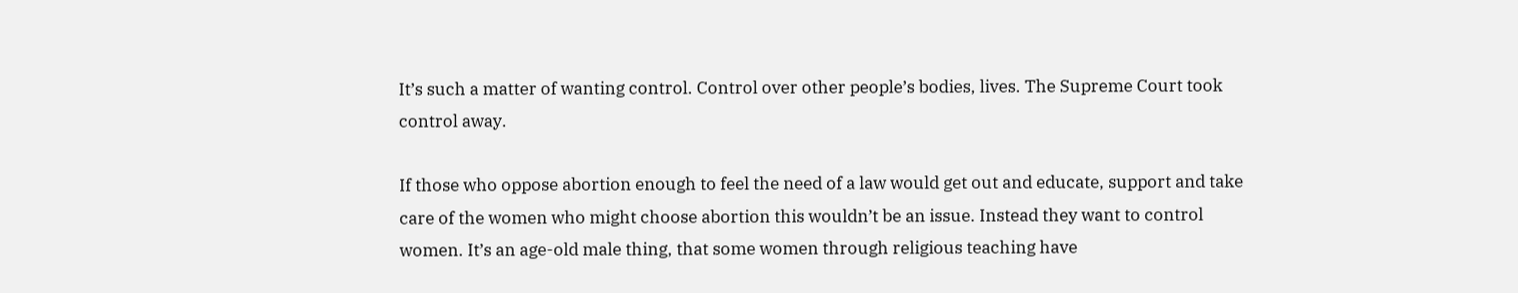It’s such a matter of wanting control. Control over other people’s bodies, lives. The Supreme Court took control away.

If those who oppose abortion enough to feel the need of a law would get out and educate, support and take care of the women who might choose abortion this wouldn’t be an issue. Instead they want to control women. It’s an age-old male thing, that some women through religious teaching have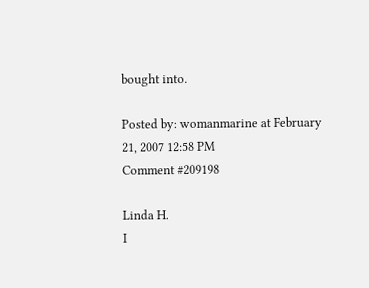bought into.

Posted by: womanmarine at February 21, 2007 12:58 PM
Comment #209198

Linda H.
I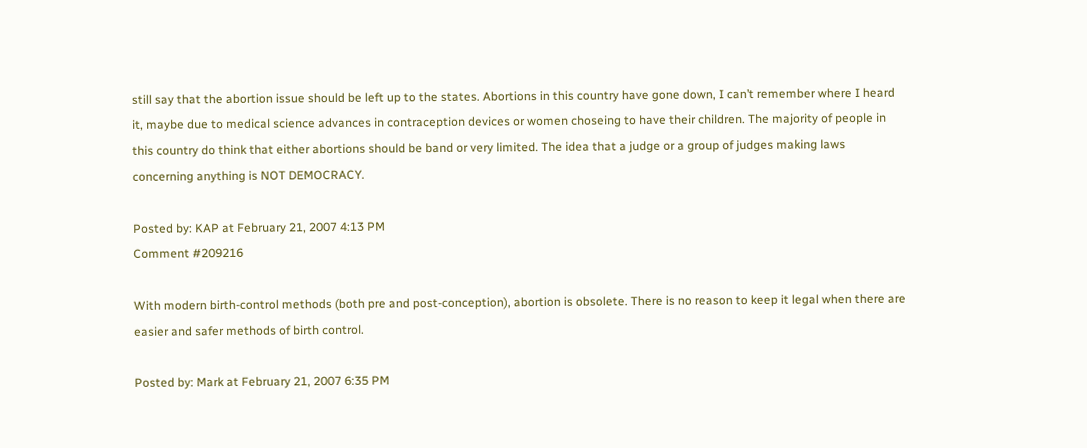still say that the abortion issue should be left up to the states. Abortions in this country have gone down, I can’t remember where I heard it, maybe due to medical science advances in contraception devices or women choseing to have their children. The majority of people in this country do think that either abortions should be band or very limited. The idea that a judge or a group of judges making laws concerning anything is NOT DEMOCRACY.

Posted by: KAP at February 21, 2007 4:13 PM
Comment #209216

With modern birth-control methods (both pre and post-conception), abortion is obsolete. There is no reason to keep it legal when there are easier and safer methods of birth control.

Posted by: Mark at February 21, 2007 6:35 PM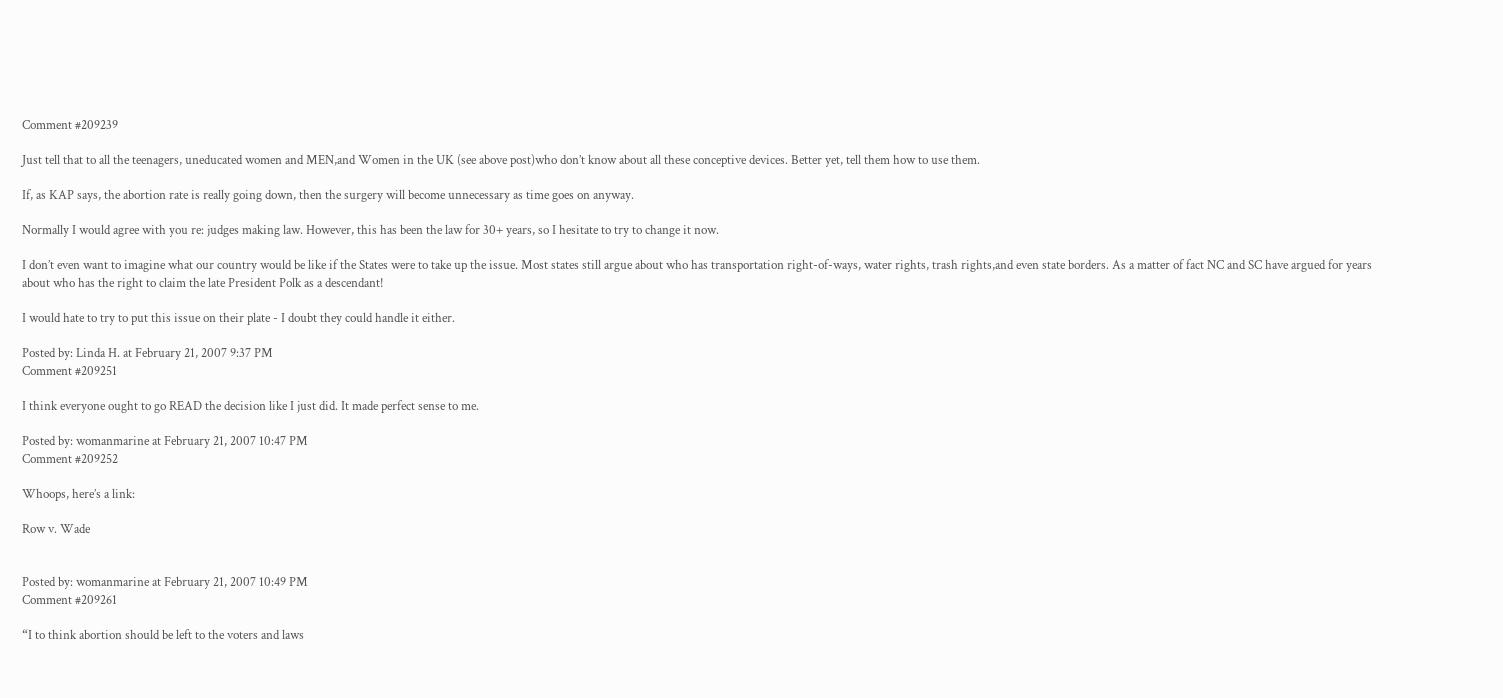Comment #209239

Just tell that to all the teenagers, uneducated women and MEN,and Women in the UK (see above post)who don’t know about all these conceptive devices. Better yet, tell them how to use them.

If, as KAP says, the abortion rate is really going down, then the surgery will become unnecessary as time goes on anyway.

Normally I would agree with you re: judges making law. However, this has been the law for 30+ years, so I hesitate to try to change it now.

I don’t even want to imagine what our country would be like if the States were to take up the issue. Most states still argue about who has transportation right-of-ways, water rights, trash rights,and even state borders. As a matter of fact NC and SC have argued for years about who has the right to claim the late President Polk as a descendant!

I would hate to try to put this issue on their plate - I doubt they could handle it either.

Posted by: Linda H. at February 21, 2007 9:37 PM
Comment #209251

I think everyone ought to go READ the decision like I just did. It made perfect sense to me.

Posted by: womanmarine at February 21, 2007 10:47 PM
Comment #209252

Whoops, here’s a link:

Row v. Wade


Posted by: womanmarine at February 21, 2007 10:49 PM
Comment #209261

“I to think abortion should be left to the voters and laws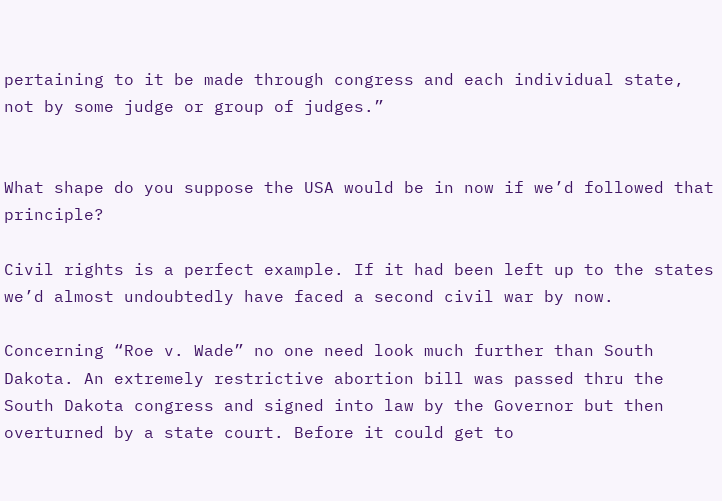pertaining to it be made through congress and each individual state, not by some judge or group of judges.”


What shape do you suppose the USA would be in now if we’d followed that principle?

Civil rights is a perfect example. If it had been left up to the states we’d almost undoubtedly have faced a second civil war by now.

Concerning “Roe v. Wade” no one need look much further than South Dakota. An extremely restrictive abortion bill was passed thru the South Dakota congress and signed into law by the Governor but then overturned by a state court. Before it could get to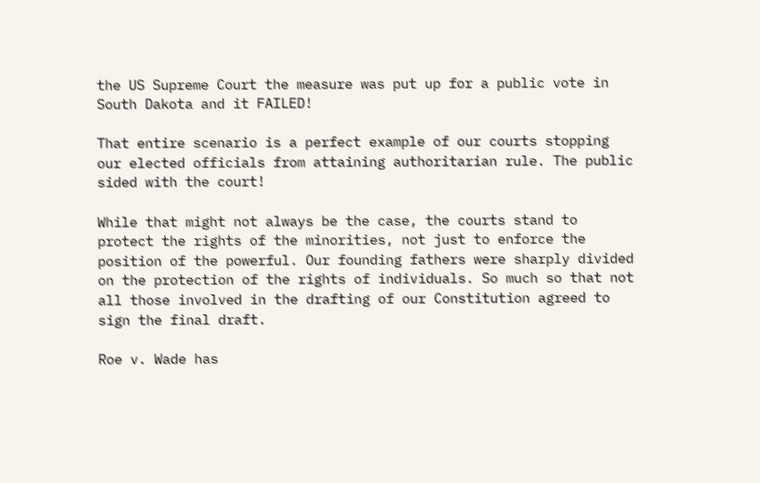the US Supreme Court the measure was put up for a public vote in South Dakota and it FAILED!

That entire scenario is a perfect example of our courts stopping our elected officials from attaining authoritarian rule. The public sided with the court!

While that might not always be the case, the courts stand to protect the rights of the minorities, not just to enforce the position of the powerful. Our founding fathers were sharply divided on the protection of the rights of individuals. So much so that not all those involved in the drafting of our Constitution agreed to sign the final draft.

Roe v. Wade has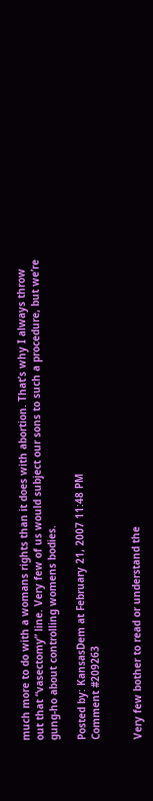much more to do with a womans rights than it does with abortion. That’s why I always throw out that “vasectomy” line. Very few of us would subject our sons to such a procedure, but we’re gung-ho about controlling womens bodies.

Posted by: KansasDem at February 21, 2007 11:48 PM
Comment #209263


Very few bother to read or understand the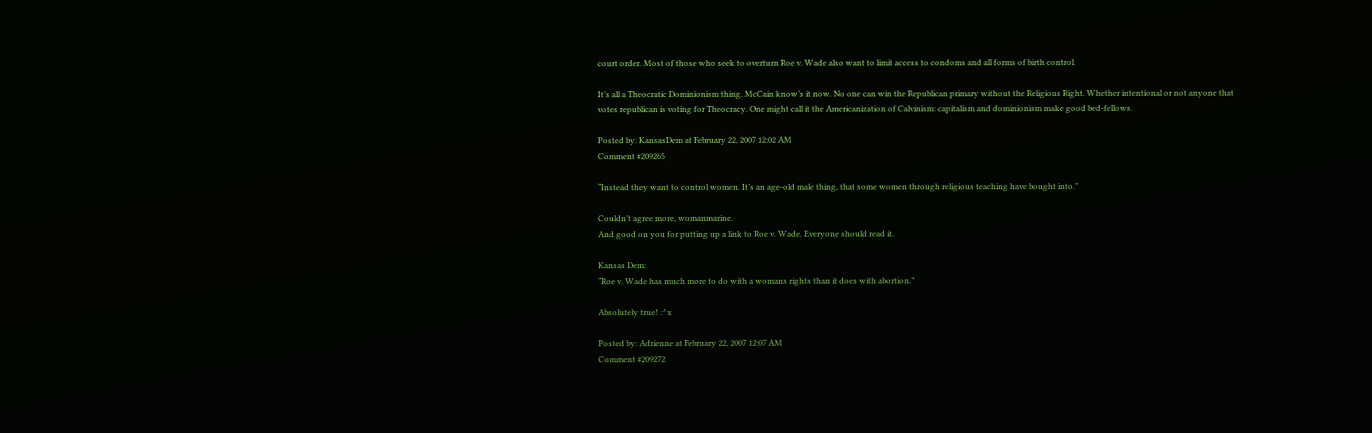court order. Most of those who seek to overturn Roe v. Wade also want to limit access to condoms and all forms of birth control.

It’s all a Theocratic Dominionism thing. McCain know’s it now. No one can win the Republican primary without the Religious Right. Whether intentional or not anyone that votes republican is voting for Theocracy. One might call it the Americanization of Calvinism: capitalism and dominionism make good bed-fellows.

Posted by: KansasDem at February 22, 2007 12:02 AM
Comment #209265

“Instead they want to control women. It’s an age-old male thing, that some women through religious teaching have bought into.”

Couldn’t agree more, womanmarine.
And good on you for putting up a link to Roe v. Wade. Everyone should read it.

Kansas Dem:
“Roe v. Wade has much more to do with a womans rights than it does with abortion.”

Absolutely true! :^x

Posted by: Adrienne at February 22, 2007 12:07 AM
Comment #209272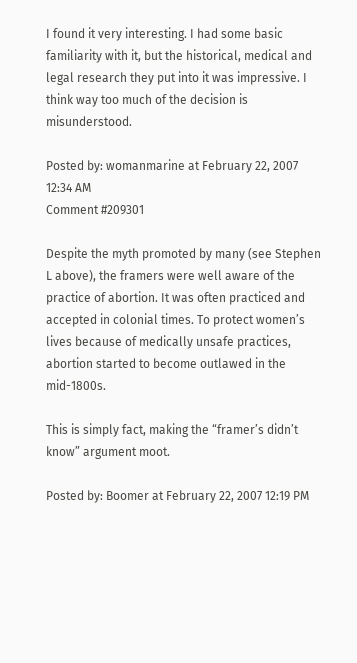I found it very interesting. I had some basic familiarity with it, but the historical, medical and legal research they put into it was impressive. I think way too much of the decision is misunderstood.

Posted by: womanmarine at February 22, 2007 12:34 AM
Comment #209301

Despite the myth promoted by many (see Stephen L above), the framers were well aware of the practice of abortion. It was often practiced and accepted in colonial times. To protect women’s lives because of medically unsafe practices, abortion started to become outlawed in the mid-1800s.

This is simply fact, making the “framer’s didn’t know” argument moot.

Posted by: Boomer at February 22, 2007 12:19 PM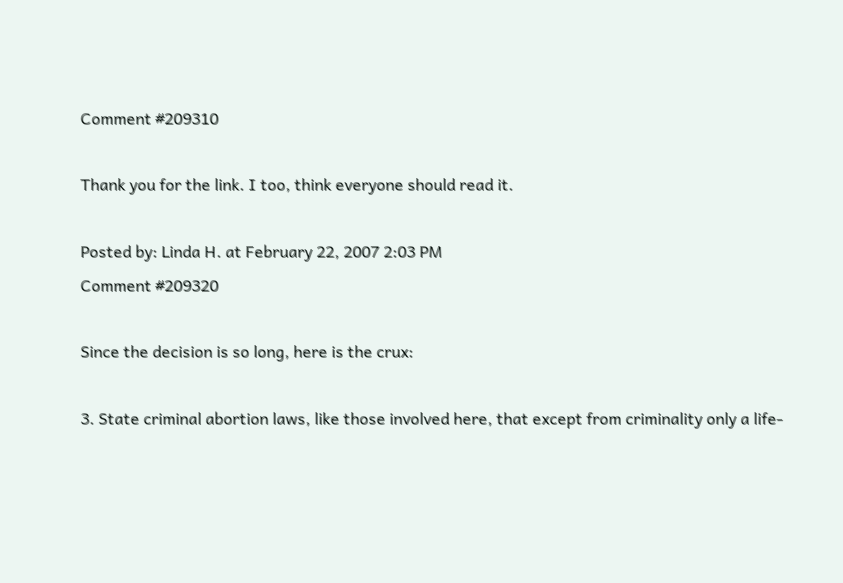Comment #209310

Thank you for the link. I too, think everyone should read it.

Posted by: Linda H. at February 22, 2007 2:03 PM
Comment #209320

Since the decision is so long, here is the crux:

3. State criminal abortion laws, like those involved here, that except from criminality only a life-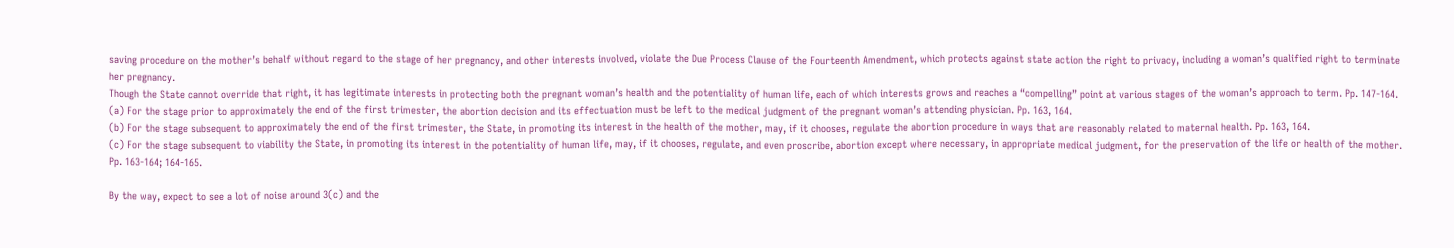saving procedure on the mother’s behalf without regard to the stage of her pregnancy, and other interests involved, violate the Due Process Clause of the Fourteenth Amendment, which protects against state action the right to privacy, including a woman’s qualified right to terminate her pregnancy.
Though the State cannot override that right, it has legitimate interests in protecting both the pregnant woman’s health and the potentiality of human life, each of which interests grows and reaches a “compelling” point at various stages of the woman’s approach to term. Pp. 147-164.
(a) For the stage prior to approximately the end of the first trimester, the abortion decision and its effectuation must be left to the medical judgment of the pregnant woman’s attending physician. Pp. 163, 164.
(b) For the stage subsequent to approximately the end of the first trimester, the State, in promoting its interest in the health of the mother, may, if it chooses, regulate the abortion procedure in ways that are reasonably related to maternal health. Pp. 163, 164.
(c) For the stage subsequent to viability the State, in promoting its interest in the potentiality of human life, may, if it chooses, regulate, and even proscribe, abortion except where necessary, in appropriate medical judgment, for the preservation of the life or health of the mother. Pp. 163-164; 164-165.

By the way, expect to see a lot of noise around 3(c) and the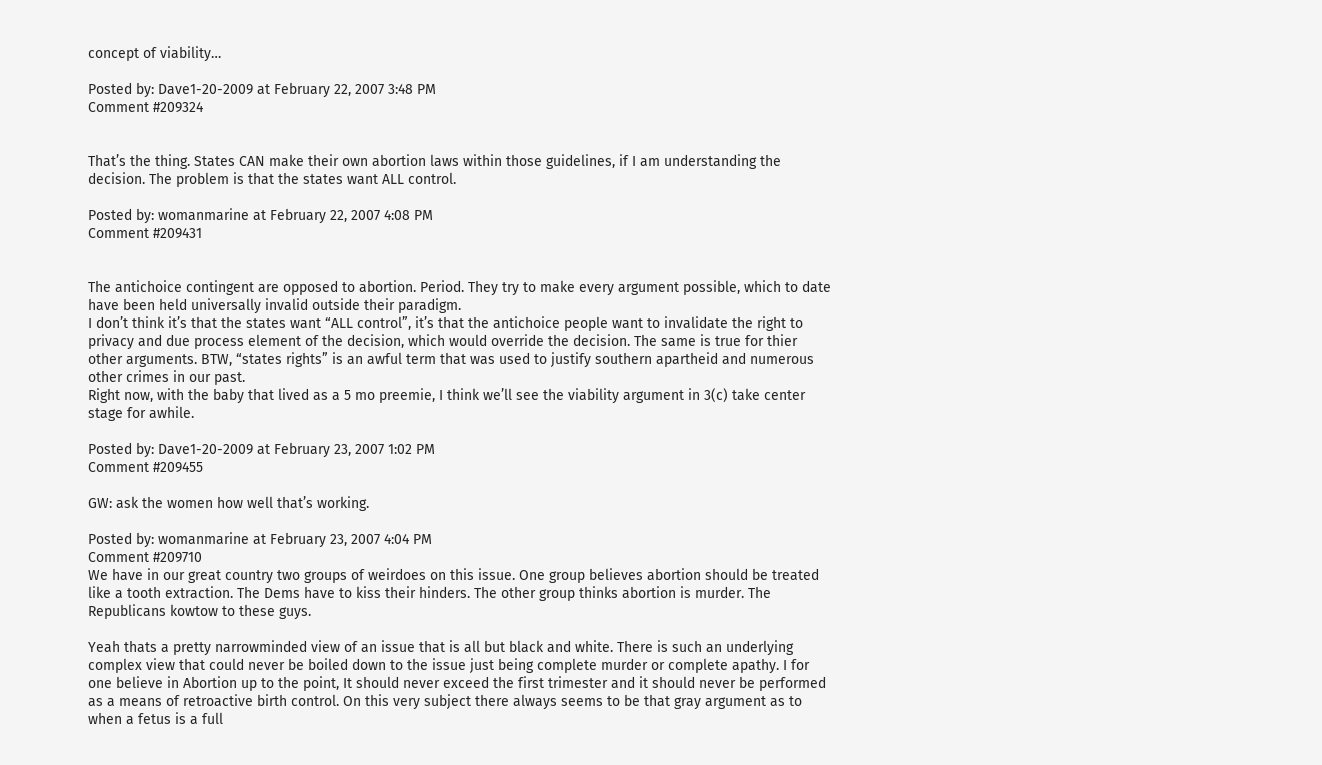concept of viability…

Posted by: Dave1-20-2009 at February 22, 2007 3:48 PM
Comment #209324


That’s the thing. States CAN make their own abortion laws within those guidelines, if I am understanding the decision. The problem is that the states want ALL control.

Posted by: womanmarine at February 22, 2007 4:08 PM
Comment #209431


The antichoice contingent are opposed to abortion. Period. They try to make every argument possible, which to date have been held universally invalid outside their paradigm.
I don’t think it’s that the states want “ALL control”, it’s that the antichoice people want to invalidate the right to privacy and due process element of the decision, which would override the decision. The same is true for thier other arguments. BTW, “states rights” is an awful term that was used to justify southern apartheid and numerous other crimes in our past.
Right now, with the baby that lived as a 5 mo preemie, I think we’ll see the viability argument in 3(c) take center stage for awhile.

Posted by: Dave1-20-2009 at February 23, 2007 1:02 PM
Comment #209455

GW: ask the women how well that’s working.

Posted by: womanmarine at February 23, 2007 4:04 PM
Comment #209710
We have in our great country two groups of weirdoes on this issue. One group believes abortion should be treated like a tooth extraction. The Dems have to kiss their hinders. The other group thinks abortion is murder. The Republicans kowtow to these guys.

Yeah thats a pretty narrowminded view of an issue that is all but black and white. There is such an underlying complex view that could never be boiled down to the issue just being complete murder or complete apathy. I for one believe in Abortion up to the point, It should never exceed the first trimester and it should never be performed as a means of retroactive birth control. On this very subject there always seems to be that gray argument as to when a fetus is a full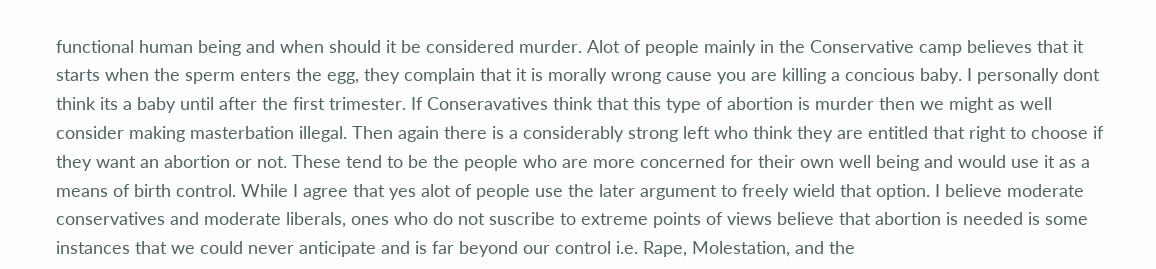functional human being and when should it be considered murder. Alot of people mainly in the Conservative camp believes that it starts when the sperm enters the egg, they complain that it is morally wrong cause you are killing a concious baby. I personally dont think its a baby until after the first trimester. If Conseravatives think that this type of abortion is murder then we might as well consider making masterbation illegal. Then again there is a considerably strong left who think they are entitled that right to choose if they want an abortion or not. These tend to be the people who are more concerned for their own well being and would use it as a means of birth control. While I agree that yes alot of people use the later argument to freely wield that option. I believe moderate conservatives and moderate liberals, ones who do not suscribe to extreme points of views believe that abortion is needed is some instances that we could never anticipate and is far beyond our control i.e. Rape, Molestation, and the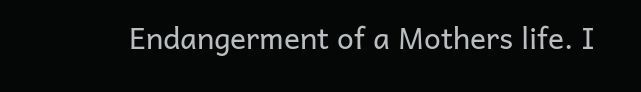Endangerment of a Mothers life. I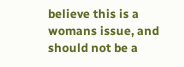believe this is a womans issue, and should not be a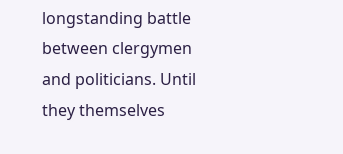longstanding battle between clergymen and politicians. Until they themselves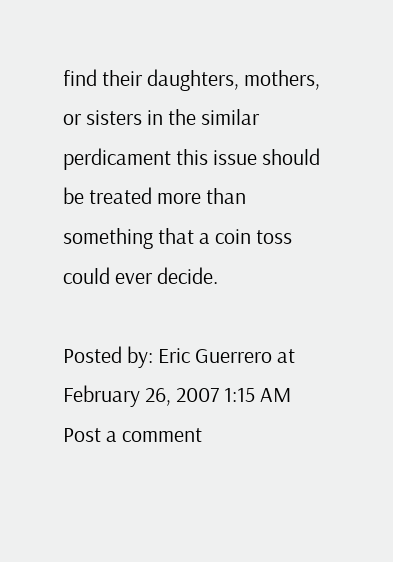find their daughters, mothers, or sisters in the similar perdicament this issue should be treated more than something that a coin toss could ever decide.

Posted by: Eric Guerrero at February 26, 2007 1:15 AM
Post a comment